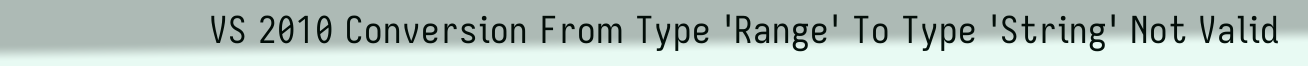VS 2010 Conversion From Type 'Range' To Type 'String' Not Valid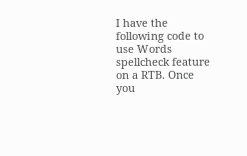I have the following code to use Words spellcheck feature on a RTB. Once you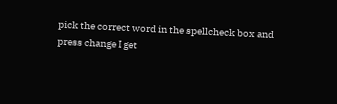pick the correct word in the spellcheck box and press change I get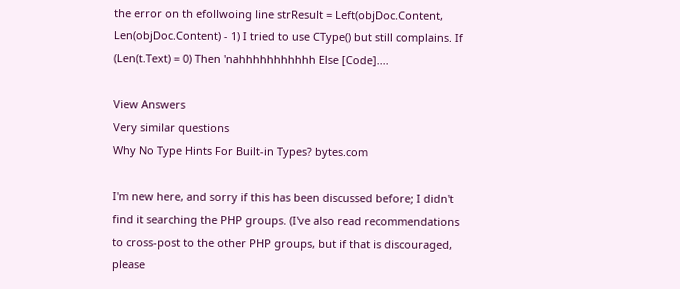the error on th efollwoing line strResult = Left(objDoc.Content, Len(objDoc.Content) - 1) I tried to use CType() but still complains. If (Len(t.Text) = 0) Then 'nahhhhhhhhhhh Else [Code]....

View Answers
Very similar questions
Why No Type Hints For Built-in Types? bytes.com

I'm new here, and sorry if this has been discussed before; I didn't find it searching the PHP groups. (I've also read recommendations to cross-post to the other PHP groups, but if that is discouraged, please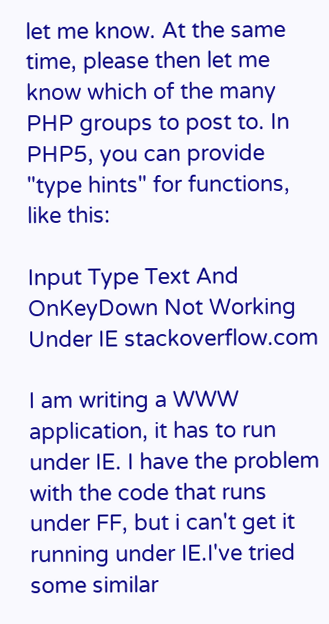let me know. At the same time, please then let me know which of the many PHP groups to post to. In PHP5, you can provide "type hints" for functions, like this:

Input Type Text And OnKeyDown Not Working Under IE stackoverflow.com

I am writing a WWW application, it has to run under IE. I have the problem with the code that runs under FF, but i can't get it running under IE.I've tried some similar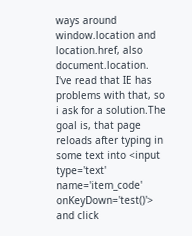ways around window.location and location.href, also document.location. I've read that IE has problems with that, so i ask for a solution.The goal is, that page reloads after typing in some text into <input type='text' name='item_code' onKeyDown='test()'> and click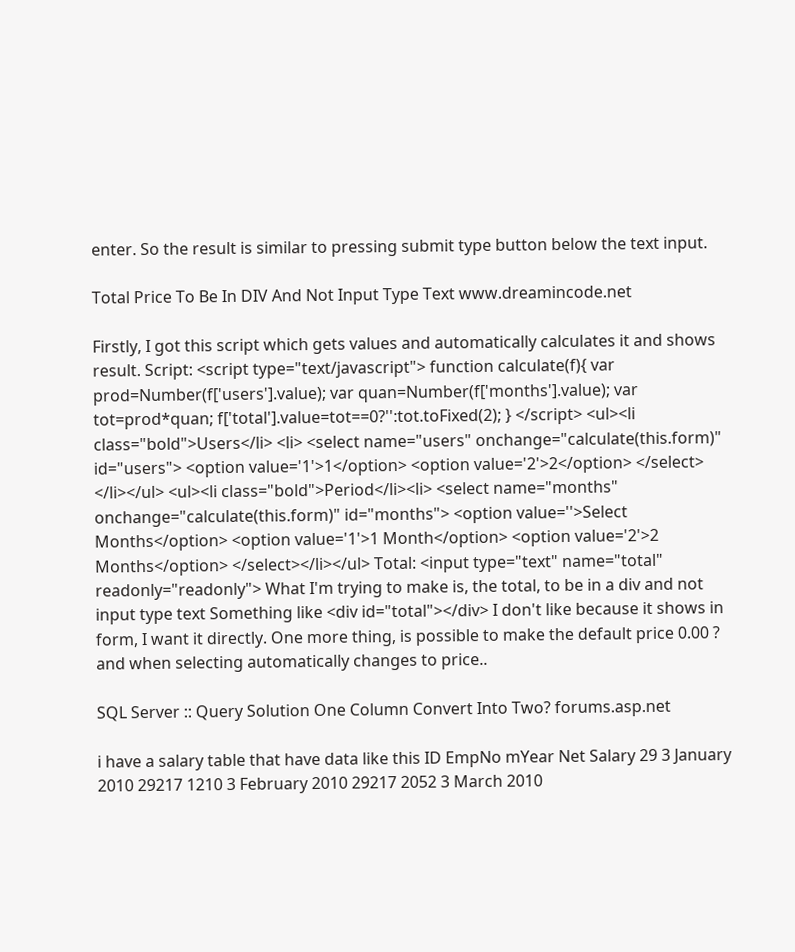enter. So the result is similar to pressing submit type button below the text input.

Total Price To Be In DIV And Not Input Type Text www.dreamincode.net

Firstly, I got this script which gets values and automatically calculates it and shows result. Script: <script type="text/javascript"> function calculate(f){ var prod=Number(f['users'].value); var quan=Number(f['months'].value); var tot=prod*quan; f['total'].value=tot==0?'':tot.toFixed(2); } </script> <ul><li class="bold">Users</li> <li> <select name="users" onchange="calculate(this.form)" id="users"> <option value='1'>1</option> <option value='2'>2</option> </select> </li></ul> <ul><li class="bold">Period</li><li> <select name="months" onchange="calculate(this.form)" id="months"> <option value=''>Select Months</option> <option value='1'>1 Month</option> <option value='2'>2 Months</option> </select></li></ul> Total: <input type="text" name="total" readonly="readonly"> What I'm trying to make is, the total, to be in a div and not input type text Something like <div id="total"></div> I don't like because it shows in form, I want it directly. One more thing, is possible to make the default price 0.00 ? and when selecting automatically changes to price..

SQL Server :: Query Solution One Column Convert Into Two? forums.asp.net

i have a salary table that have data like this ID EmpNo mYear Net Salary 29 3 January 2010 29217 1210 3 February 2010 29217 2052 3 March 2010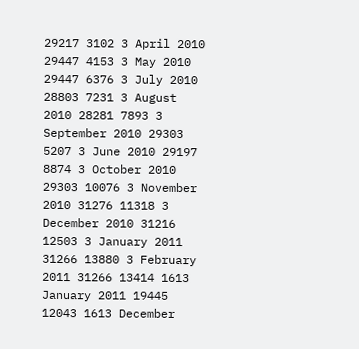29217 3102 3 April 2010 29447 4153 3 May 2010 29447 6376 3 July 2010 28803 7231 3 August 2010 28281 7893 3 September 2010 29303 5207 3 June 2010 29197 8874 3 October 2010 29303 10076 3 November 2010 31276 11318 3 December 2010 31216 12503 3 January 2011 31266 13880 3 February 2011 31266 13414 1613 January 2011 19445 12043 1613 December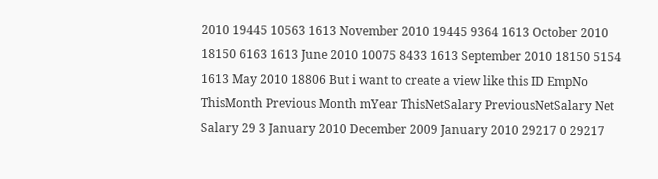2010 19445 10563 1613 November 2010 19445 9364 1613 October 2010 18150 6163 1613 June 2010 10075 8433 1613 September 2010 18150 5154 1613 May 2010 18806 But i want to create a view like this ID EmpNo ThisMonth Previous Month mYear ThisNetSalary PreviousNetSalary Net Salary 29 3 January 2010 December 2009 January 2010 29217 0 29217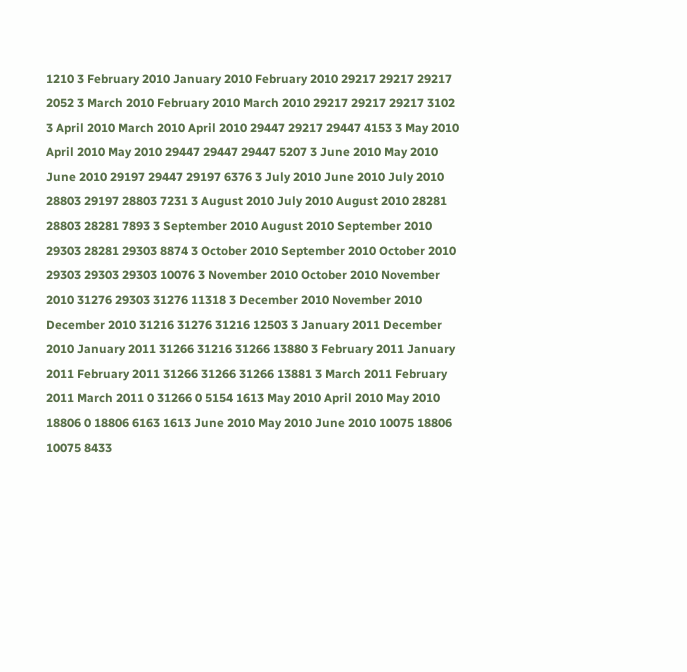1210 3 February 2010 January 2010 February 2010 29217 29217 29217 2052 3 March 2010 February 2010 March 2010 29217 29217 29217 3102 3 April 2010 March 2010 April 2010 29447 29217 29447 4153 3 May 2010 April 2010 May 2010 29447 29447 29447 5207 3 June 2010 May 2010 June 2010 29197 29447 29197 6376 3 July 2010 June 2010 July 2010 28803 29197 28803 7231 3 August 2010 July 2010 August 2010 28281 28803 28281 7893 3 September 2010 August 2010 September 2010 29303 28281 29303 8874 3 October 2010 September 2010 October 2010 29303 29303 29303 10076 3 November 2010 October 2010 November 2010 31276 29303 31276 11318 3 December 2010 November 2010 December 2010 31216 31276 31216 12503 3 January 2011 December 2010 January 2011 31266 31216 31266 13880 3 February 2011 January 2011 February 2011 31266 31266 31266 13881 3 March 2011 February 2011 March 2011 0 31266 0 5154 1613 May 2010 April 2010 May 2010 18806 0 18806 6163 1613 June 2010 May 2010 June 2010 10075 18806 10075 8433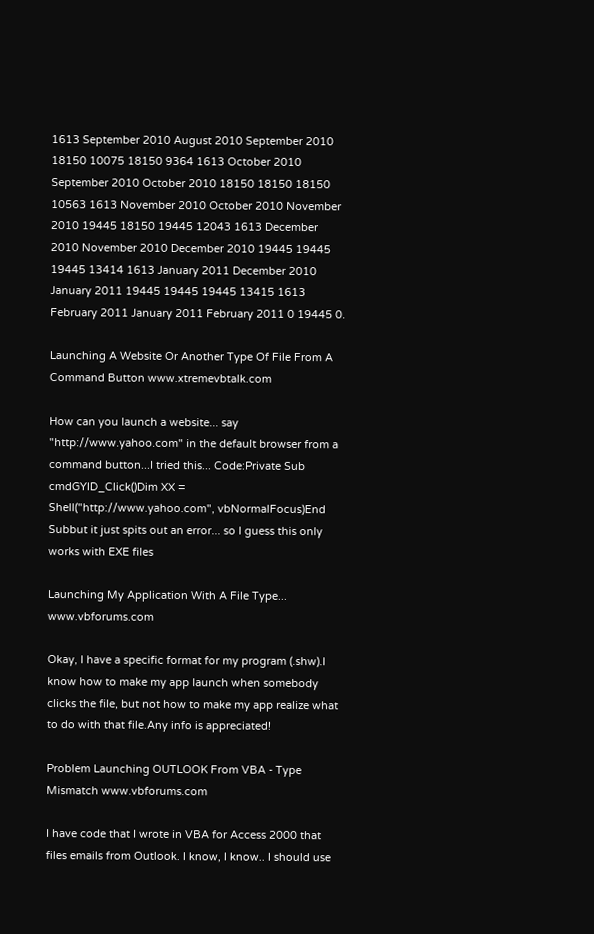1613 September 2010 August 2010 September 2010 18150 10075 18150 9364 1613 October 2010 September 2010 October 2010 18150 18150 18150 10563 1613 November 2010 October 2010 November 2010 19445 18150 19445 12043 1613 December 2010 November 2010 December 2010 19445 19445 19445 13414 1613 January 2011 December 2010 January 2011 19445 19445 19445 13415 1613 February 2011 January 2011 February 2011 0 19445 0.

Launching A Website Or Another Type Of File From A Command Button www.xtremevbtalk.com

How can you launch a website... say "http://www.yahoo.com" in the default browser from a command button...I tried this... Code:Private Sub cmdGYID_Click()Dim XX = Shell("http://www.yahoo.com", vbNormalFocus)End Subbut it just spits out an error... so I guess this only works with EXE files

Launching My Application With A File Type... www.vbforums.com

Okay, I have a specific format for my program (.shw).I know how to make my app launch when somebody clicks the file, but not how to make my app realize what to do with that file.Any info is appreciated!

Problem Launching OUTLOOK From VBA - Type Mismatch www.vbforums.com

I have code that I wrote in VBA for Access 2000 that files emails from Outlook. I know, I know.. I should use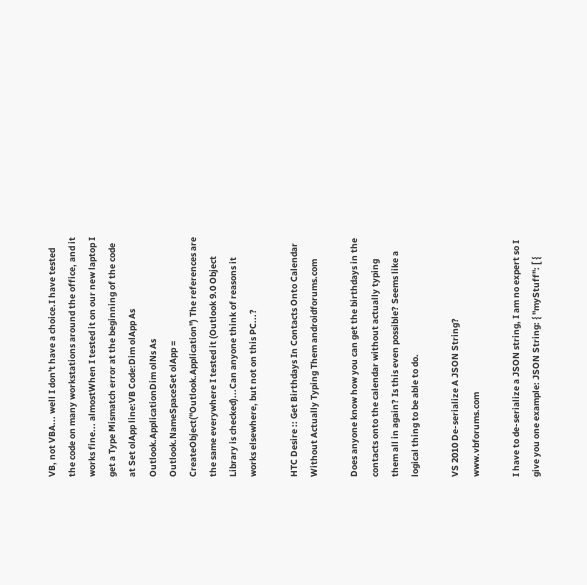VB, not VBA... well I don't have a choice.I have tested the code on many workstations around the office, and it works fine... almostWhen I tested it on our new laptop I get a Type Mismatch error at the beginning of the code at Set olApp line:VB Code:Dim olApp As Outlook.ApplicationDim olNs As Outlook.NameSpaceSet olApp = CreateObject("Outlook.Application") The references are the same everywhere I tested it (Outlook 9.0 Object Library is checked)...Can anyone think of reasons it works elsewhere, but not on this PC...?

HTC Desire :: Get Birthdays In Contacts Onto Calendar Without Actually Typing Them androidforums.com

Does anyone know how you can get the birthdays in the contacts onto the calendar without actually typing them all in again? Is this even possible? Seems like a logical thing to be able to do.

VS 2010 De-serialize A JSON String? www.vbforums.com

I have to de-serialize a JSON string, I am no expert so I give you one example: JSON String: { "myStuff": [ {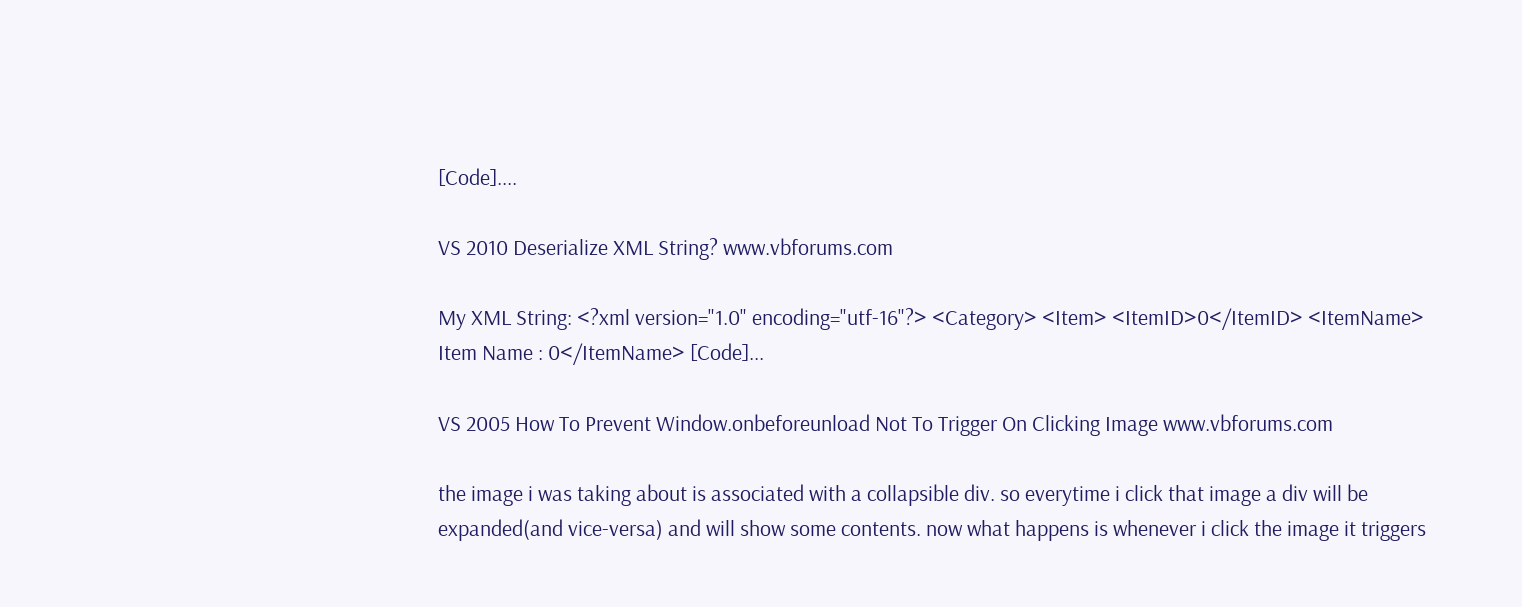[Code]....

VS 2010 Deserialize XML String? www.vbforums.com

My XML String: <?xml version="1.0" encoding="utf-16"?> <Category> <Item> <ItemID>0</ItemID> <ItemName> Item Name : 0</ItemName> [Code]...

VS 2005 How To Prevent Window.onbeforeunload Not To Trigger On Clicking Image www.vbforums.com

the image i was taking about is associated with a collapsible div. so everytime i click that image a div will be expanded(and vice-versa) and will show some contents. now what happens is whenever i click the image it triggers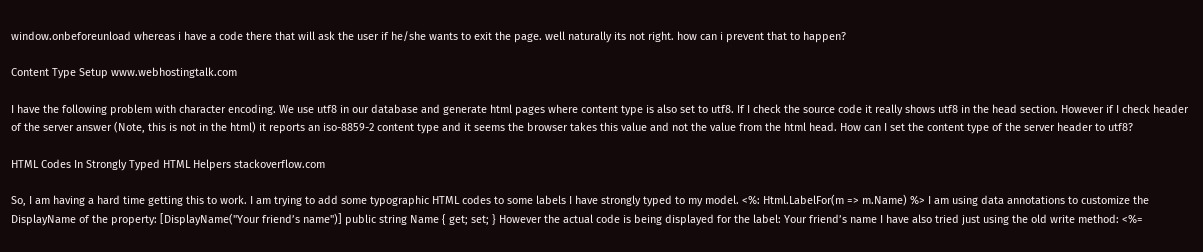window.onbeforeunload whereas i have a code there that will ask the user if he/she wants to exit the page. well naturally its not right. how can i prevent that to happen?

Content Type Setup www.webhostingtalk.com

I have the following problem with character encoding. We use utf8 in our database and generate html pages where content type is also set to utf8. If I check the source code it really shows utf8 in the head section. However if I check header of the server answer (Note, this is not in the html) it reports an iso-8859-2 content type and it seems the browser takes this value and not the value from the html head. How can I set the content type of the server header to utf8?

HTML Codes In Strongly Typed HTML Helpers stackoverflow.com

So, I am having a hard time getting this to work. I am trying to add some typographic HTML codes to some labels I have strongly typed to my model. <%: Html.LabelFor(m => m.Name) %> I am using data annotations to customize the DisplayName of the property: [DisplayName("Your friend’s name")] public string Name { get; set; } However the actual code is being displayed for the label: Your friend’s name I have also tried just using the old write method: <%=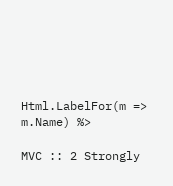Html.LabelFor(m => m.Name) %>

MVC :: 2 Strongly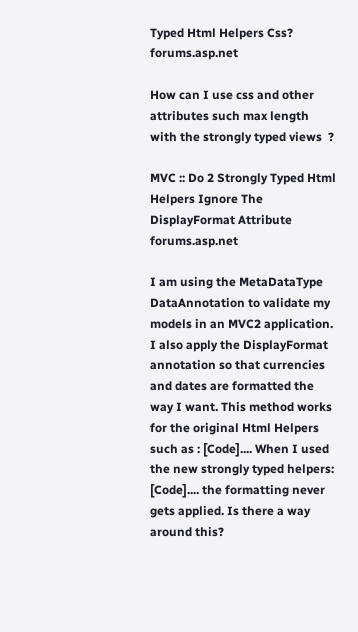Typed Html Helpers Css? forums.asp.net

How can I use css and other attributes such max length with the strongly typed views  ?

MVC :: Do 2 Strongly Typed Html Helpers Ignore The DisplayFormat Attribute forums.asp.net

I am using the MetaDataType DataAnnotation to validate my models in an MVC2 application. I also apply the DisplayFormat annotation so that currencies and dates are formatted the way I want. This method works for the original Html Helpers such as : [Code].... When I used the new strongly typed helpers: [Code].... the formatting never gets applied. Is there a way around this?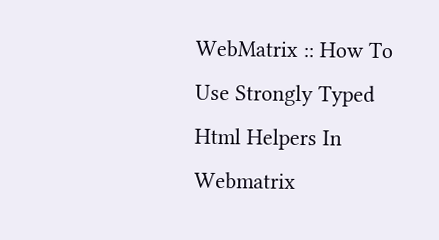WebMatrix :: How To Use Strongly Typed Html Helpers In Webmatrix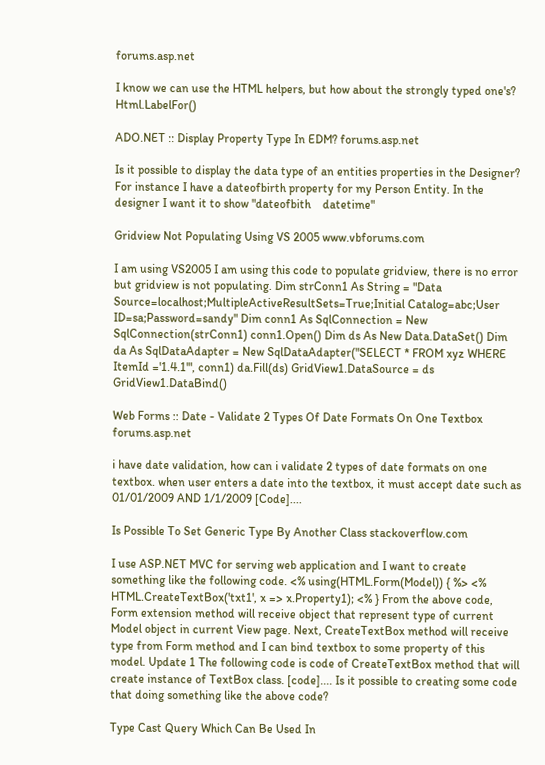forums.asp.net

I know we can use the HTML helpers, but how about the strongly typed one's? Html.LabelFor()

ADO.NET :: Display Property Type In EDM? forums.asp.net

Is it possible to display the data type of an entities properties in the Designer?  For instance I have a dateofbirth property for my Person Entity. In the designer I want it to show "dateofbith    datetime"

Gridview Not Populating Using VS 2005 www.vbforums.com

I am using VS2005 I am using this code to populate gridview, there is no error but gridview is not populating. Dim strConn1 As String = "Data Source=localhost;MultipleActiveResultSets=True;Initial Catalog=abc;User ID=sa;Password=sandy" Dim conn1 As SqlConnection = New SqlConnection(strConn1) conn1.Open() Dim ds As New Data.DataSet() Dim da As SqlDataAdapter = New SqlDataAdapter("SELECT * FROM xyz WHERE ItemId ='1.4.1'", conn1) da.Fill(ds) GridView1.DataSource = ds GridView1.DataBind()

Web Forms :: Date - Validate 2 Types Of Date Formats On One Textbox forums.asp.net

i have date validation, how can i validate 2 types of date formats on one textbox. when user enters a date into the textbox, it must accept date such as 01/01/2009 AND 1/1/2009 [Code]....

Is Possible To Set Generic Type By Another Class stackoverflow.com

I use ASP.NET MVC for serving web application and I want to create something like the following code. <% using(HTML.Form(Model)) { %> <% HTML.CreateTextBox('txt1', x => x.Property1); <% } From the above code, Form extension method will receive object that represent type of current Model object in current View page. Next, CreateTextBox method will receive type from Form method and I can bind textbox to some property of this model. Update 1 The following code is code of CreateTextBox method that will create instance of TextBox class. [code].... Is it possible to creating some code that doing something like the above code?

Type Cast Query Which Can Be Used In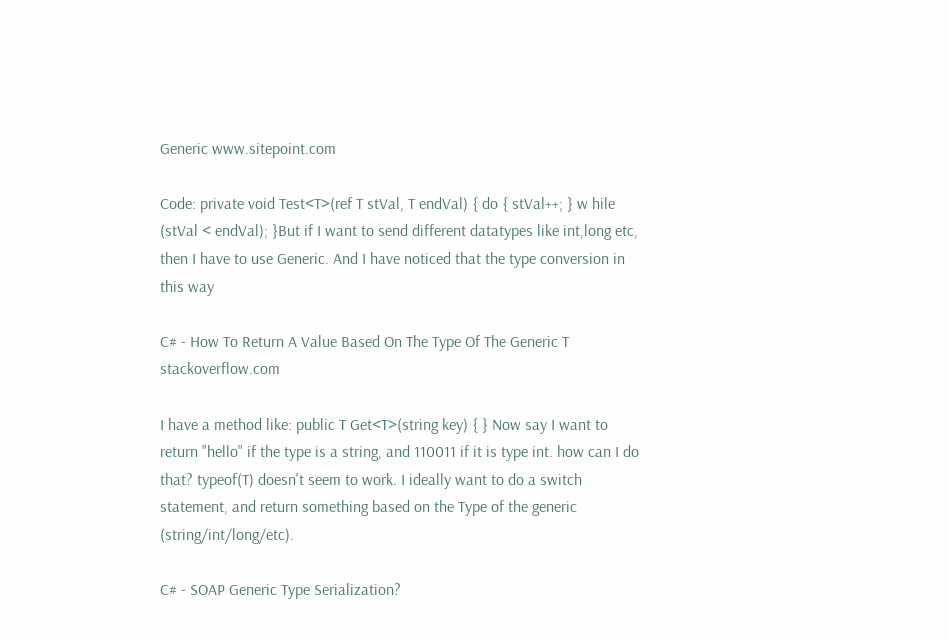Generic www.sitepoint.com

Code: private void Test<T>(ref T stVal, T endVal) { do { stVal++; } w hile (stVal < endVal); }But if I want to send different datatypes like int,long etc, then I have to use Generic. And I have noticed that the type conversion in this way

C# - How To Return A Value Based On The Type Of The Generic T stackoverflow.com

I have a method like: public T Get<T>(string key) { } Now say I want to return "hello" if the type is a string, and 110011 if it is type int. how can I do that? typeof(T) doesn't seem to work. I ideally want to do a switch statement, and return something based on the Type of the generic (string/int/long/etc).

C# - SOAP Generic Type Serialization?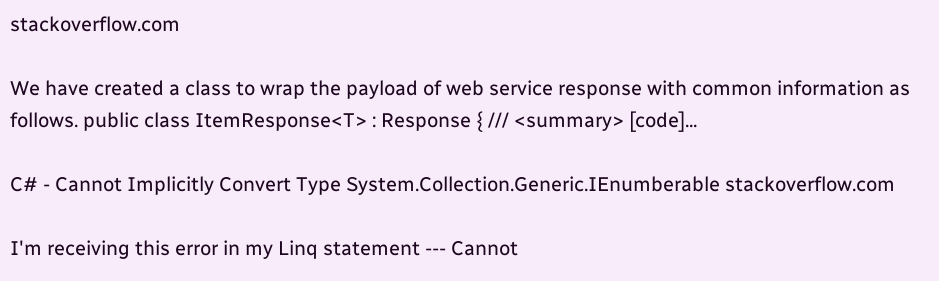stackoverflow.com

We have created a class to wrap the payload of web service response with common information as follows. public class ItemResponse<T> : Response { /// <summary> [code]...

C# - Cannot Implicitly Convert Type System.Collection.Generic.IEnumberable stackoverflow.com

I'm receiving this error in my Linq statement --- Cannot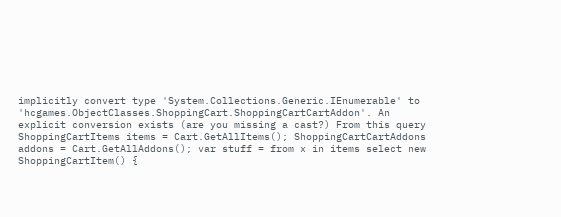implicitly convert type 'System.Collections.Generic.IEnumerable' to 'hcgames.ObjectClasses.ShoppingCart.ShoppingCartCartAddon'. An explicit conversion exists (are you missing a cast?) From this query ShoppingCartItems items = Cart.GetAllItems(); ShoppingCartCartAddons addons = Cart.GetAllAddons(); var stuff = from x in items select new ShoppingCartItem() {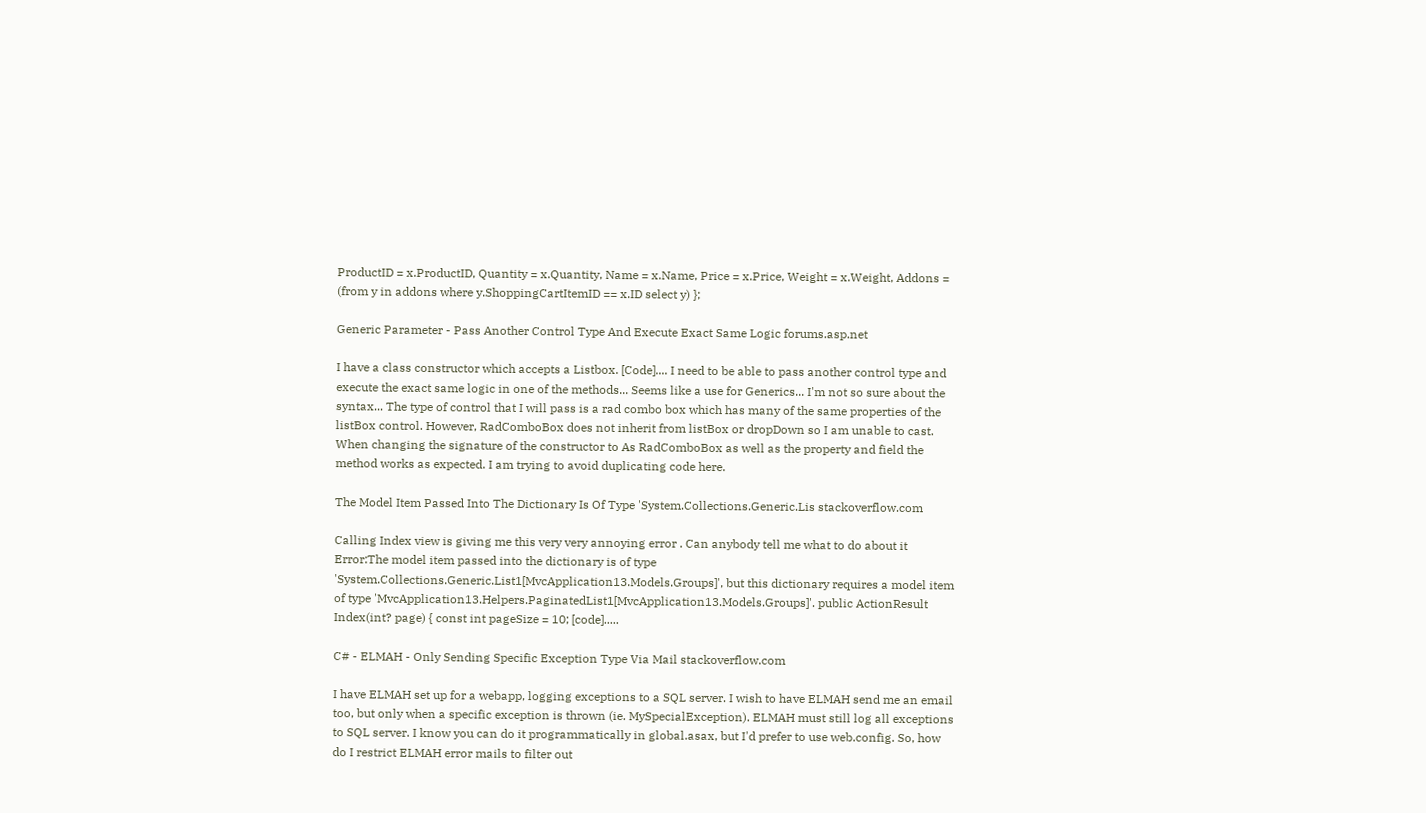ProductID = x.ProductID, Quantity = x.Quantity, Name = x.Name, Price = x.Price, Weight = x.Weight, Addons = (from y in addons where y.ShoppingCartItemID == x.ID select y) };

Generic Parameter - Pass Another Control Type And Execute Exact Same Logic forums.asp.net

I have a class constructor which accepts a Listbox. [Code].... I need to be able to pass another control type and execute the exact same logic in one of the methods... Seems like a use for Generics... I'm not so sure about the syntax... The type of control that I will pass is a rad combo box which has many of the same properties of the listBox control. However, RadComboBox does not inherit from listBox or dropDown so I am unable to cast. When changing the signature of the constructor to As RadComboBox as well as the property and field the method works as expected. I am trying to avoid duplicating code here.

The Model Item Passed Into The Dictionary Is Of Type 'System.Collections.Generic.Lis stackoverflow.com

Calling Index view is giving me this very very annoying error . Can anybody tell me what to do about it Error:The model item passed into the dictionary is of type 'System.Collections.Generic.List1[MvcApplication13.Models.Groups]', but this dictionary requires a model item of type 'MvcApplication13.Helpers.PaginatedList1[MvcApplication13.Models.Groups]'. public ActionResult Index(int? page) { const int pageSize = 10; [code].....

C# - ELMAH - Only Sending Specific Exception Type Via Mail stackoverflow.com

I have ELMAH set up for a webapp, logging exceptions to a SQL server. I wish to have ELMAH send me an email too, but only when a specific exception is thrown (ie. MySpecialException). ELMAH must still log all exceptions to SQL server. I know you can do it programmatically in global.asax, but I'd prefer to use web.config. So, how do I restrict ELMAH error mails to filter out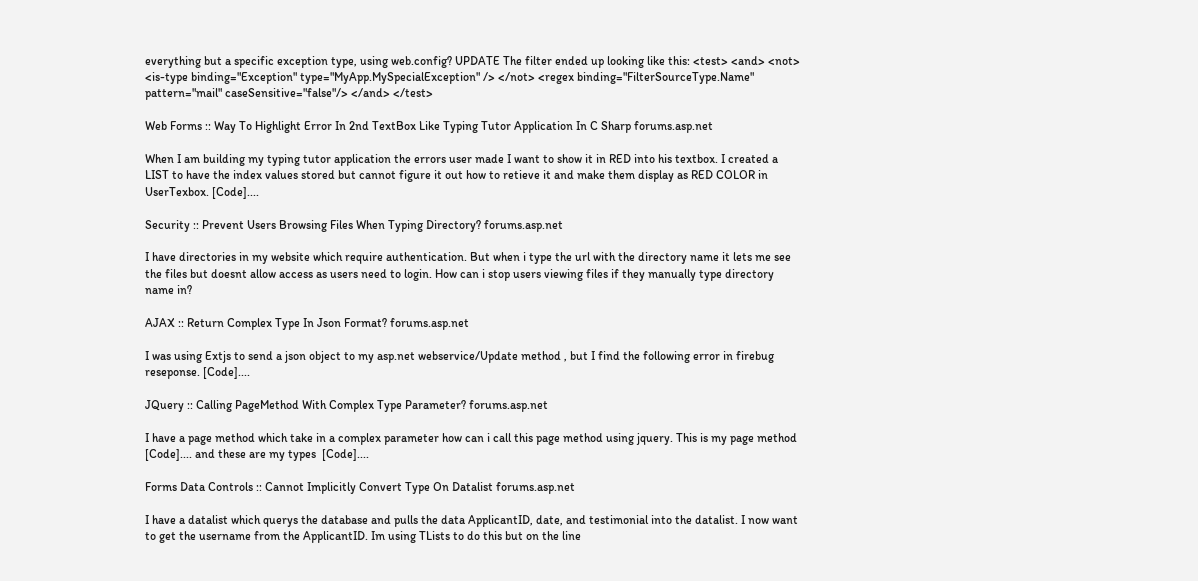everything but a specific exception type, using web.config? UPDATE The filter ended up looking like this: <test> <and> <not> <is-type binding="Exception" type="MyApp.MySpecialException" /> </not> <regex binding="FilterSourceType.Name" pattern="mail" caseSensitive="false"/> </and> </test>

Web Forms :: Way To Highlight Error In 2nd TextBox Like Typing Tutor Application In C Sharp forums.asp.net

When I am building my typing tutor application the errors user made I want to show it in RED into his textbox. I created a LIST to have the index values stored but cannot figure it out how to retieve it and make them display as RED COLOR in UserTexbox. [Code]....

Security :: Prevent Users Browsing Files When Typing Directory? forums.asp.net

I have directories in my website which require authentication. But when i type the url with the directory name it lets me see the files but doesnt allow access as users need to login. How can i stop users viewing files if they manually type directory name in?

AJAX :: Return Complex Type In Json Format? forums.asp.net

I was using Extjs to send a json object to my asp.net webservice/Update method , but I find the following error in firebug reseponse. [Code]....

JQuery :: Calling PageMethod With Complex Type Parameter? forums.asp.net

I have a page method which take in a complex parameter how can i call this page method using jquery. This is my page method  [Code].... and these are my types  [Code]....

Forms Data Controls :: Cannot Implicitly Convert Type On Datalist forums.asp.net

I have a datalist which querys the database and pulls the data ApplicantID, date, and testimonial into the datalist. I now want to get the username from the ApplicantID. Im using TLists to do this but on the line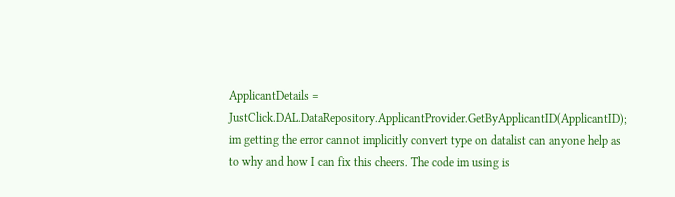ApplicantDetails = JustClick.DAL.DataRepository.ApplicantProvider.GetByApplicantID(ApplicantID); im getting the error cannot implicitly convert type on datalist can anyone help as to why and how I can fix this cheers. The code im using is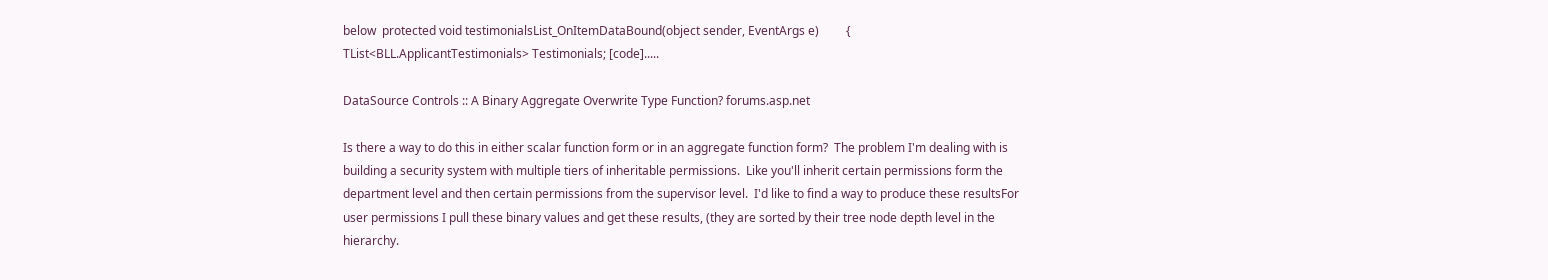below  protected void testimonialsList_OnItemDataBound(object sender, EventArgs e)         {             TList<BLL.ApplicantTestimonials> Testimonials; [code].....

DataSource Controls :: A Binary Aggregate Overwrite Type Function? forums.asp.net

Is there a way to do this in either scalar function form or in an aggregate function form?  The problem I'm dealing with is building a security system with multiple tiers of inheritable permissions.  Like you'll inherit certain permissions form the department level and then certain permissions from the supervisor level.  I'd like to find a way to produce these resultsFor user permissions I pull these binary values and get these results, (they are sorted by their tree node depth level in the hierarchy.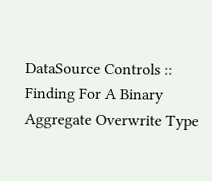DataSource Controls :: Finding For A Binary Aggregate Overwrite Type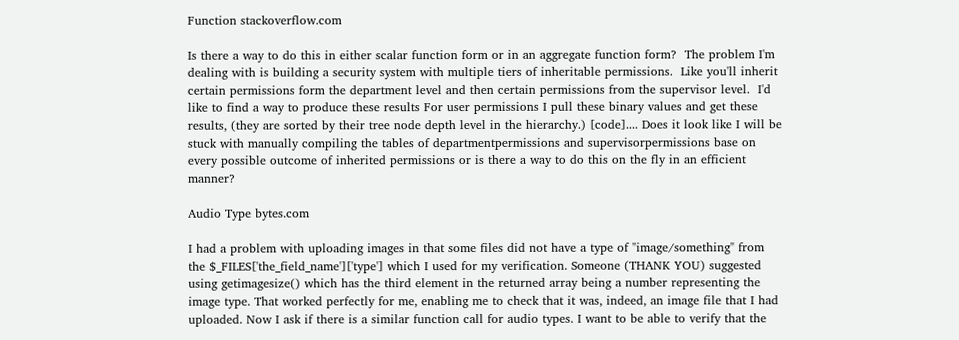Function stackoverflow.com

Is there a way to do this in either scalar function form or in an aggregate function form?  The problem I'm dealing with is building a security system with multiple tiers of inheritable permissions.  Like you'll inherit certain permissions form the department level and then certain permissions from the supervisor level.  I'd like to find a way to produce these results For user permissions I pull these binary values and get these results, (they are sorted by their tree node depth level in the hierarchy.) [code].... Does it look like I will be stuck with manually compiling the tables of departmentpermissions and supervisorpermissions base on every possible outcome of inherited permissions or is there a way to do this on the fly in an efficient manner?

Audio Type bytes.com

I had a problem with uploading images in that some files did not have a type of "image/something" from the $_FILES['the_field_name']['type'] which I used for my verification. Someone (THANK YOU) suggested using getimagesize() which has the third element in the returned array being a number representing the image type. That worked perfectly for me, enabling me to check that it was, indeed, an image file that I had uploaded. Now I ask if there is a similar function call for audio types. I want to be able to verify that the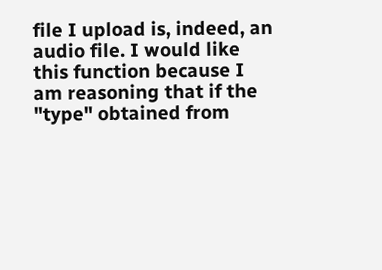file I upload is, indeed, an audio file. I would like this function because I am reasoning that if the "type" obtained from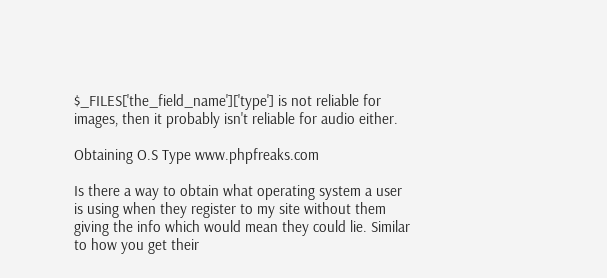$_FILES['the_field_name']['type'] is not reliable for images, then it probably isn't reliable for audio either.

Obtaining O.S Type www.phpfreaks.com

Is there a way to obtain what operating system a user is using when they register to my site without them giving the info which would mean they could lie. Similar to how you get their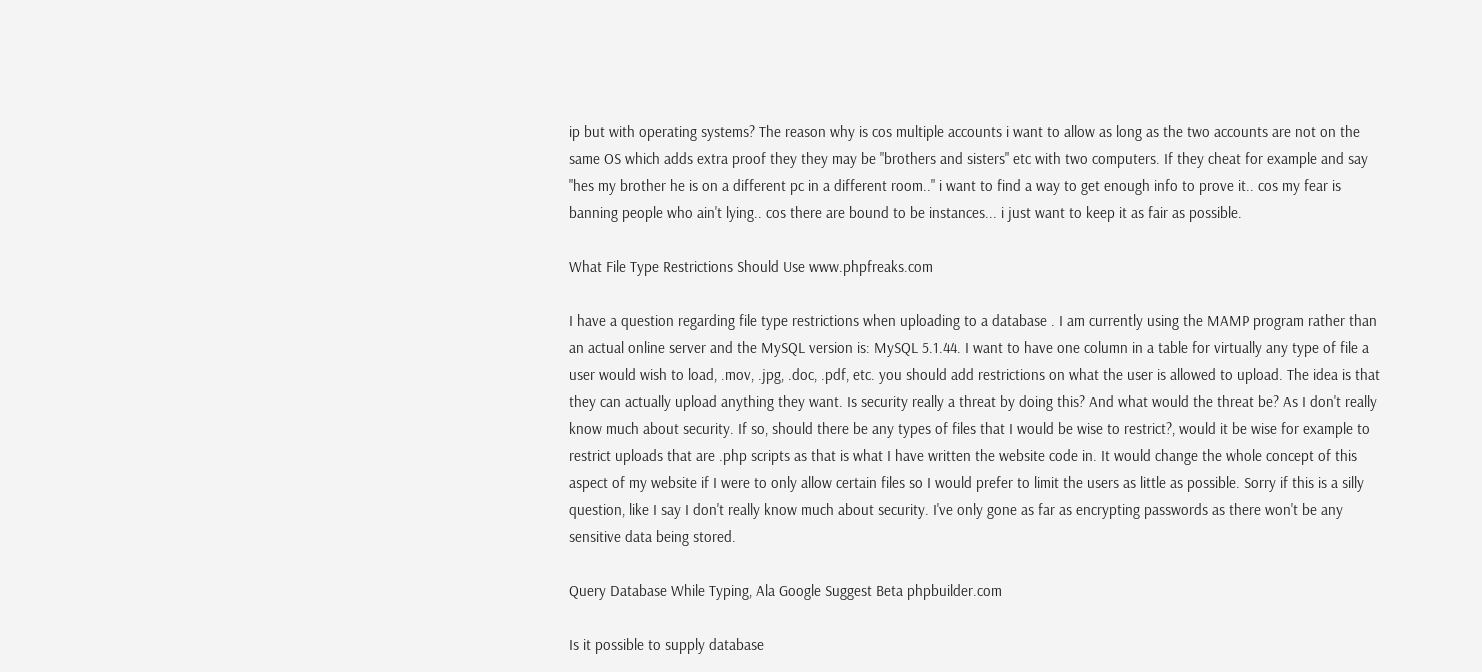ip but with operating systems? The reason why is cos multiple accounts i want to allow as long as the two accounts are not on the same OS which adds extra proof they they may be "brothers and sisters" etc with two computers. If they cheat for example and say "hes my brother he is on a different pc in a different room.." i want to find a way to get enough info to prove it.. cos my fear is banning people who ain't lying.. cos there are bound to be instances... i just want to keep it as fair as possible.

What File Type Restrictions Should Use www.phpfreaks.com

I have a question regarding file type restrictions when uploading to a database . I am currently using the MAMP program rather than an actual online server and the MySQL version is: MySQL 5.1.44. I want to have one column in a table for virtually any type of file a user would wish to load, .mov, .jpg, .doc, .pdf, etc. you should add restrictions on what the user is allowed to upload. The idea is that they can actually upload anything they want. Is security really a threat by doing this? And what would the threat be? As I don't really know much about security. If so, should there be any types of files that I would be wise to restrict?, would it be wise for example to restrict uploads that are .php scripts as that is what I have written the website code in. It would change the whole concept of this aspect of my website if I were to only allow certain files so I would prefer to limit the users as little as possible. Sorry if this is a silly question, like I say I don't really know much about security. I've only gone as far as encrypting passwords as there won't be any sensitive data being stored.

Query Database While Typing, Ala Google Suggest Beta phpbuilder.com

Is it possible to supply database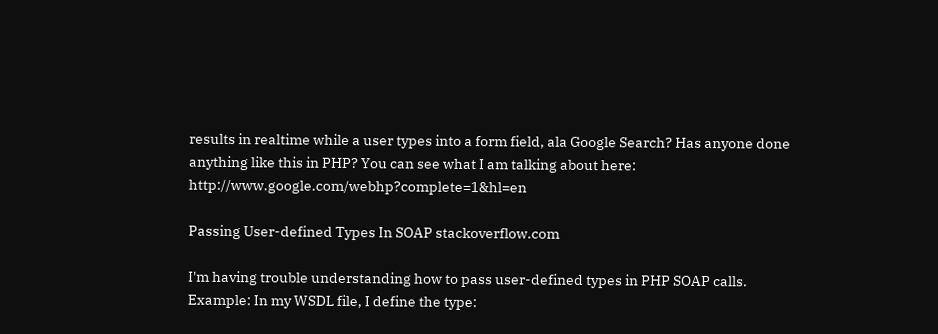results in realtime while a user types into a form field, ala Google Search? Has anyone done anything like this in PHP? You can see what I am talking about here: http://www.google.com/webhp?complete=1&hl=en

Passing User-defined Types In SOAP stackoverflow.com

I'm having trouble understanding how to pass user-defined types in PHP SOAP calls. Example: In my WSDL file, I define the type: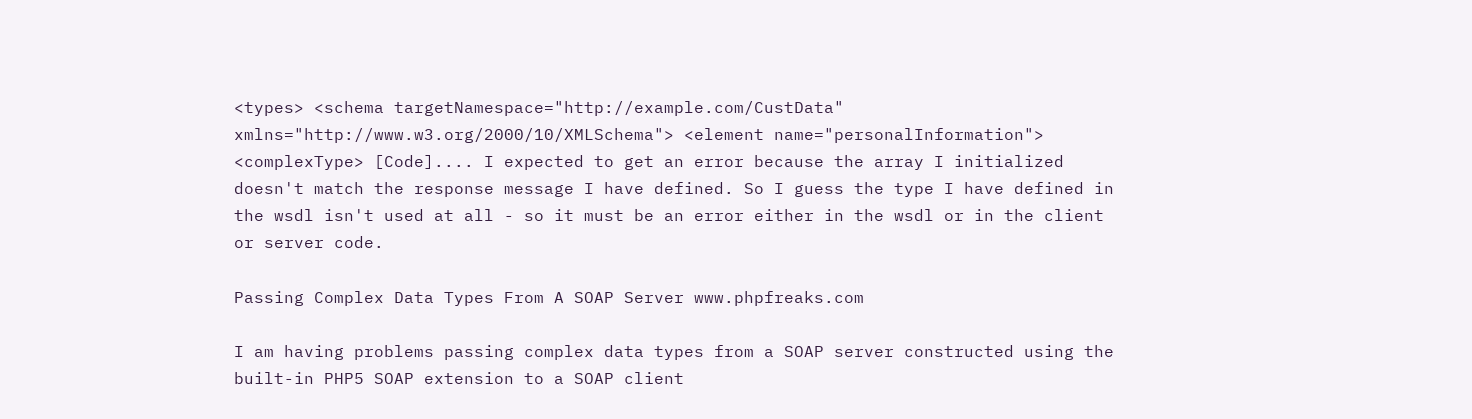<types> <schema targetNamespace="http://example.com/CustData" xmlns="http://www.w3.org/2000/10/XMLSchema"> <element name="personalInformation"> <complexType> [Code].... I expected to get an error because the array I initialized doesn't match the response message I have defined. So I guess the type I have defined in the wsdl isn't used at all - so it must be an error either in the wsdl or in the client or server code.

Passing Complex Data Types From A SOAP Server www.phpfreaks.com

I am having problems passing complex data types from a SOAP server constructed using the built-in PHP5 SOAP extension to a SOAP client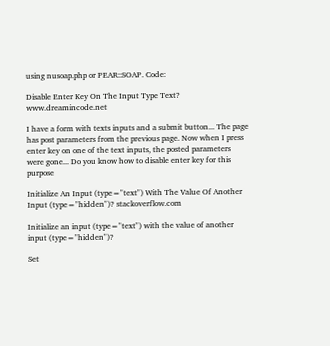using nusoap.php or PEAR::SOAP. Code:

Disable Enter Key On The Input Type Text? www.dreamincode.net

I have a form with texts inputs and a submit button... The page has post parameters from the previous page. Now when I press enter key on one of the text inputs, the posted parameters were gone... Do you know how to disable enter key for this purpose

Initialize An Input (type="text") With The Value Of Another Input (type="hidden")? stackoverflow.com

Initialize an input (type="text") with the value of another input (type="hidden")?

Set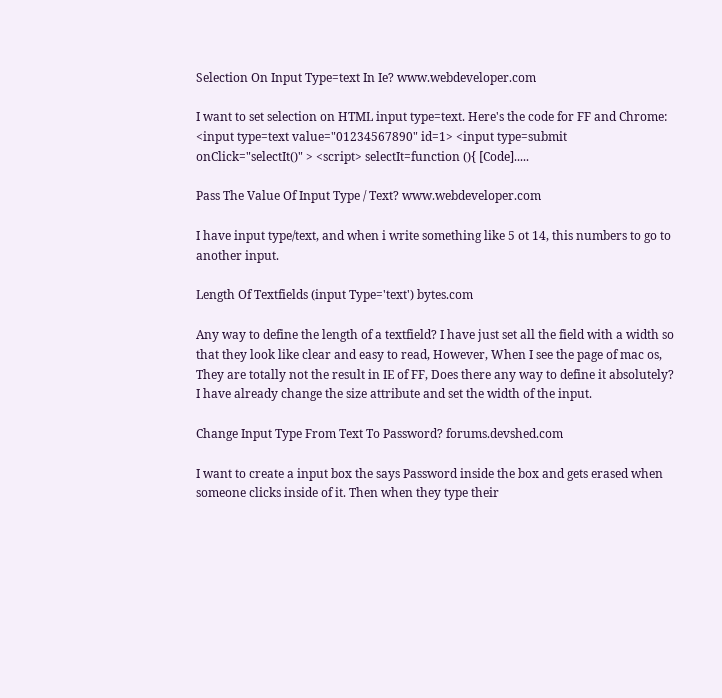Selection On Input Type=text In Ie? www.webdeveloper.com

I want to set selection on HTML input type=text. Here's the code for FF and Chrome: <input type=text value="01234567890" id=1> <input type=submit onClick="selectIt()" > <script> selectIt=function (){ [Code].....

Pass The Value Of Input Type / Text? www.webdeveloper.com

I have input type/text, and when i write something like 5 ot 14, this numbers to go to another input.

Length Of Textfields (input Type='text') bytes.com

Any way to define the length of a textfield? I have just set all the field with a width so that they look like clear and easy to read, However, When I see the page of mac os, They are totally not the result in IE of FF, Does there any way to define it absolutely? I have already change the size attribute and set the width of the input.

Change Input Type From Text To Password? forums.devshed.com

I want to create a input box the says Password inside the box and gets erased when someone clicks inside of it. Then when they type their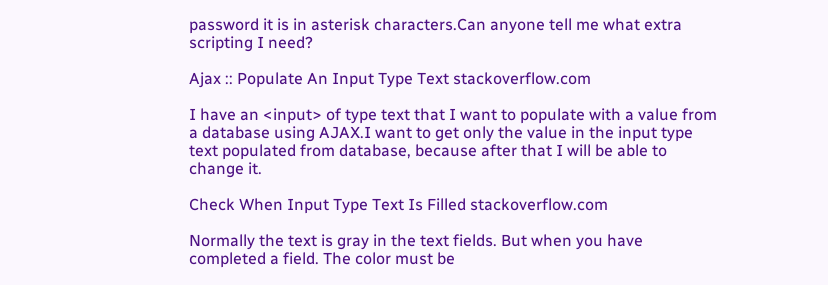password it is in asterisk characters.Can anyone tell me what extra scripting I need?

Ajax :: Populate An Input Type Text stackoverflow.com

I have an <input> of type text that I want to populate with a value from a database using AJAX.I want to get only the value in the input type text populated from database, because after that I will be able to change it.

Check When Input Type Text Is Filled stackoverflow.com

Normally the text is gray in the text fields. But when you have completed a field. The color must be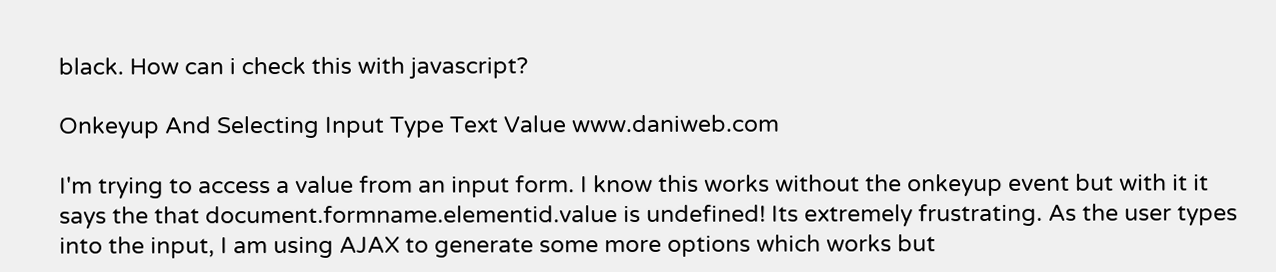black. How can i check this with javascript?

Onkeyup And Selecting Input Type Text Value www.daniweb.com

I'm trying to access a value from an input form. I know this works without the onkeyup event but with it it says the that document.formname.elementid.value is undefined! Its extremely frustrating. As the user types into the input, I am using AJAX to generate some more options which works but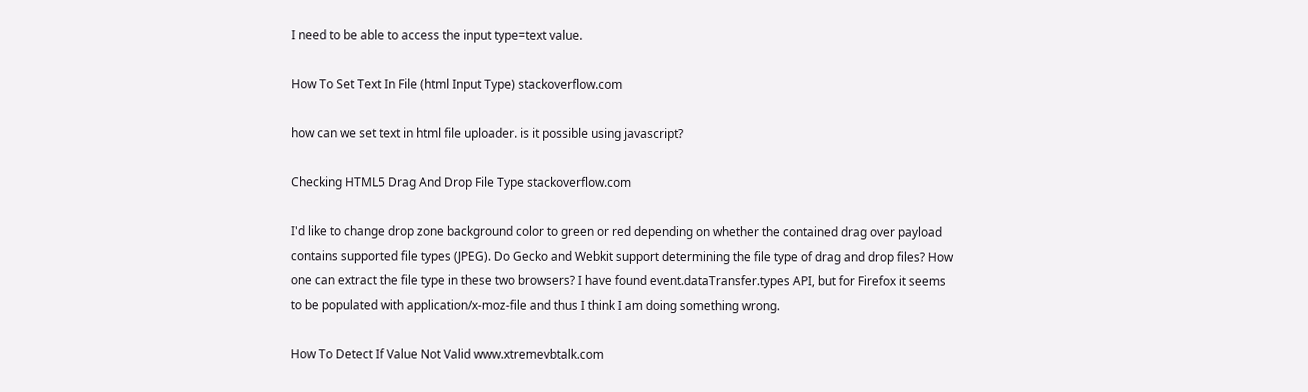I need to be able to access the input type=text value.

How To Set Text In File (html Input Type) stackoverflow.com

how can we set text in html file uploader. is it possible using javascript?

Checking HTML5 Drag And Drop File Type stackoverflow.com

I'd like to change drop zone background color to green or red depending on whether the contained drag over payload contains supported file types (JPEG). Do Gecko and Webkit support determining the file type of drag and drop files? How one can extract the file type in these two browsers? I have found event.dataTransfer.types API, but for Firefox it seems to be populated with application/x-moz-file and thus I think I am doing something wrong.

How To Detect If Value Not Valid www.xtremevbtalk.com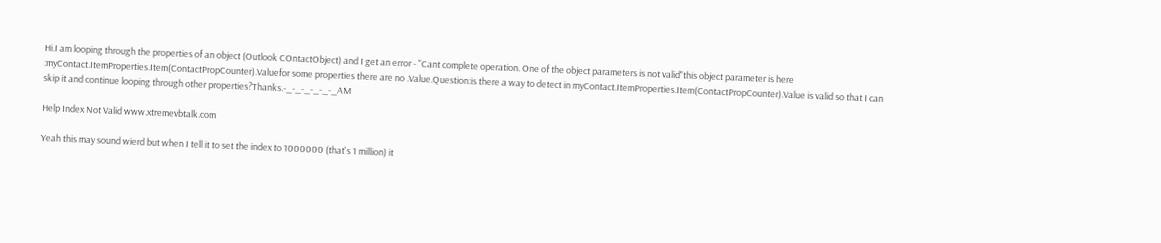Hi.I am looping through the properties of an object (Outlook COntactObject) and I get an error - "Cant complete operation. One of the object parameters is not valid"this object parameter is here :myContact.ItemProperties.Item(ContactPropCounter).Valuefor some properties there are no .Value.Question:is there a way to detect in myContact.ItemProperties.Item(ContactPropCounter).Value is valid so that I can skip it and continue looping through other properties?Thanks.-_-_-_-_-_-_AM

Help Index Not Valid www.xtremevbtalk.com

Yeah this may sound wierd but when I tell it to set the index to 1000000 (that's 1 million) it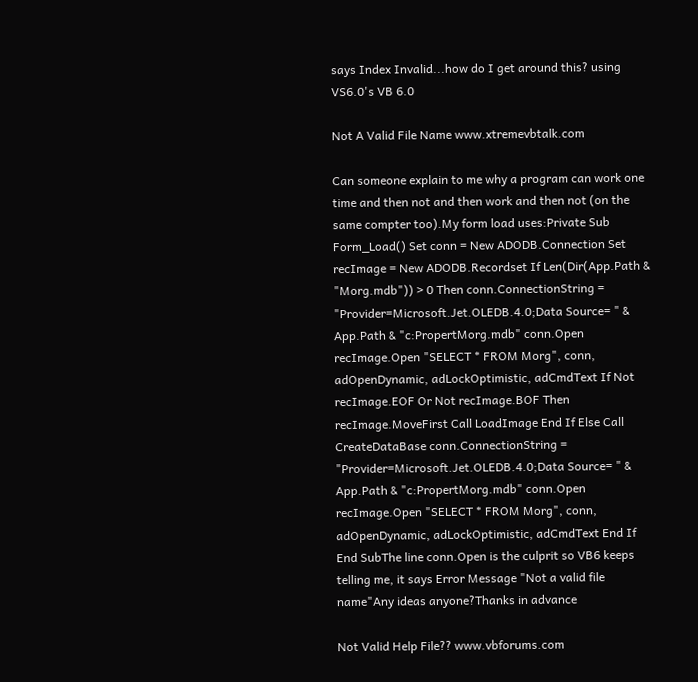says Index Invalid...how do I get around this? using VS6.0's VB 6.0

Not A Valid File Name www.xtremevbtalk.com

Can someone explain to me why a program can work one time and then not and then work and then not (on the same compter too).My form load uses:Private Sub Form_Load() Set conn = New ADODB.Connection Set recImage = New ADODB.Recordset If Len(Dir(App.Path & "Morg.mdb")) > 0 Then conn.ConnectionString = "Provider=Microsoft.Jet.OLEDB.4.0;Data Source= " & App.Path & "c:PropertMorg.mdb" conn.Open recImage.Open "SELECT * FROM Morg", conn, adOpenDynamic, adLockOptimistic, adCmdText If Not recImage.EOF Or Not recImage.BOF Then recImage.MoveFirst Call LoadImage End If Else Call CreateDataBase conn.ConnectionString = "Provider=Microsoft.Jet.OLEDB.4.0;Data Source= " & App.Path & "c:PropertMorg.mdb" conn.Open recImage.Open "SELECT * FROM Morg", conn, adOpenDynamic, adLockOptimistic, adCmdText End If End SubThe line conn.Open is the culprit so VB6 keeps telling me, it says Error Message "Not a valid file name"Any ideas anyone?Thanks in advance

Not Valid Help File?? www.vbforums.com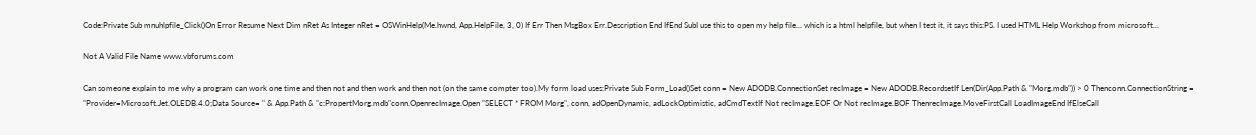Code:Private Sub mnuhlpfile_Click()On Error Resume Next Dim nRet As Integer nRet = OSWinHelp(Me.hwnd, App.HelpFile, 3, 0) If Err Then MsgBox Err.Description End IfEnd SubI use this to open my help file... which is a html helpfile, but when I test it, it says this:PS. I used HTML Help Workshop from microsoft...

Not A Valid File Name www.vbforums.com

Can someone explain to me why a program can work one time and then not and then work and then not (on the same compter too).My form load uses:Private Sub Form_Load()Set conn = New ADODB.ConnectionSet recImage = New ADODB.RecordsetIf Len(Dir(App.Path & "Morg.mdb")) > 0 Thenconn.ConnectionString = "Provider=Microsoft.Jet.OLEDB.4.0;Data Source= " & App.Path & "c:PropertMorg.mdb"conn.OpenrecImage.Open "SELECT * FROM Morg", conn, adOpenDynamic, adLockOptimistic, adCmdTextIf Not recImage.EOF Or Not recImage.BOF ThenrecImage.MoveFirstCall LoadImageEnd IfElseCall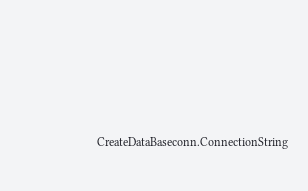CreateDataBaseconn.ConnectionString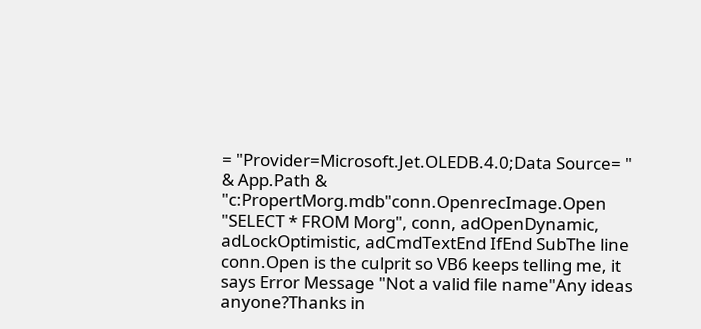= "Provider=Microsoft.Jet.OLEDB.4.0;Data Source= " & App.Path & "c:PropertMorg.mdb"conn.OpenrecImage.Open "SELECT * FROM Morg", conn, adOpenDynamic, adLockOptimistic, adCmdTextEnd IfEnd SubThe line conn.Open is the culprit so VB6 keeps telling me, it says Error Message "Not a valid file name"Any ideas anyone?Thanks in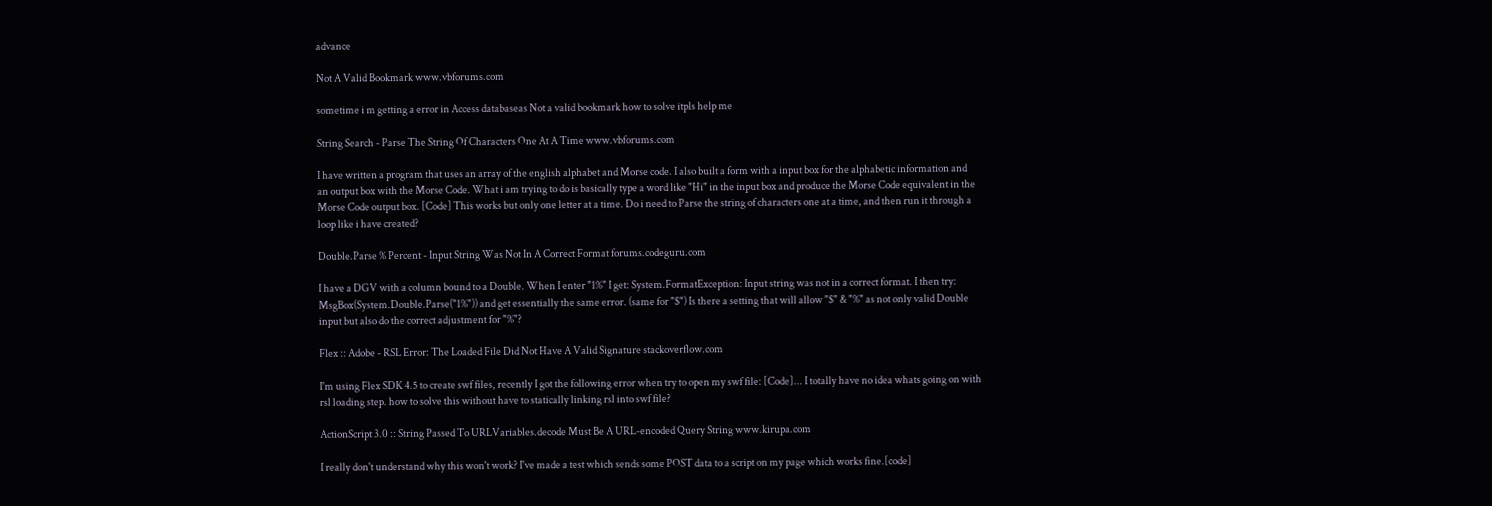advance

Not A Valid Bookmark www.vbforums.com

sometime i m getting a error in Access databaseas Not a valid bookmark how to solve itpls help me

String Search - Parse The String Of Characters One At A Time www.vbforums.com

I have written a program that uses an array of the english alphabet and Morse code. I also built a form with a input box for the alphabetic information and an output box with the Morse Code. What i am trying to do is basically type a word like "Hi" in the input box and produce the Morse Code equivalent in the Morse Code output box. [Code] This works but only one letter at a time. Do i need to Parse the string of characters one at a time, and then run it through a loop like i have created?

Double.Parse % Percent - Input String Was Not In A Correct Format forums.codeguru.com

I have a DGV with a column bound to a Double. When I enter "1%" I get: System.FormatException: Input string was not in a correct format. I then try: MsgBox(System.Double.Parse("1%")) and get essentially the same error. (same for "$") Is there a setting that will allow "$" & "%" as not only valid Double input but also do the correct adjustment for "%"?

Flex :: Adobe - RSL Error: The Loaded File Did Not Have A Valid Signature stackoverflow.com

I'm using Flex SDK 4.5 to create swf files, recently I got the following error when try to open my swf file: [Code]... I totally have no idea whats going on with rsl loading step. how to solve this without have to statically linking rsl into swf file?

ActionScript 3.0 :: String Passed To URLVariables.decode Must Be A URL-encoded Query String www.kirupa.com

I really don't understand why this won't work? I've made a test which sends some POST data to a script on my page which works fine.[code]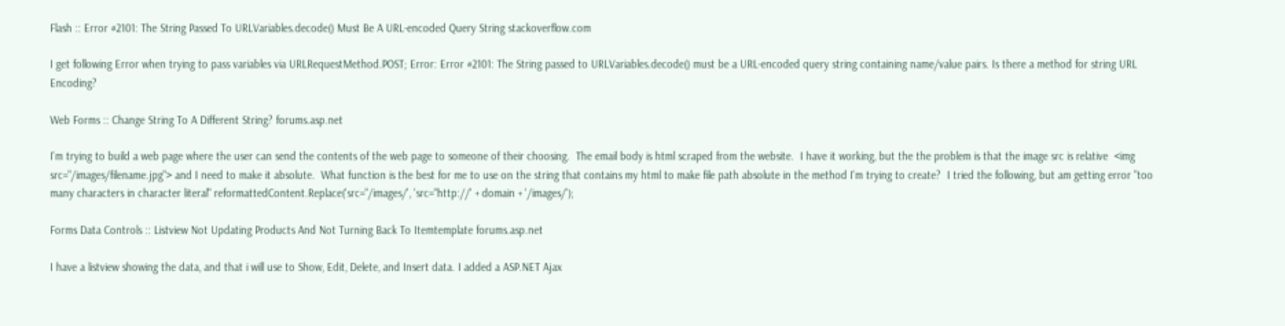Flash :: Error #2101: The String Passed To URLVariables.decode() Must Be A URL-encoded Query String stackoverflow.com

I get following Error when trying to pass variables via URLRequestMethod.POST; Error: Error #2101: The String passed to URLVariables.decode() must be a URL-encoded query string containing name/value pairs. Is there a method for string URL Encoding?

Web Forms :: Change String To A Different String? forums.asp.net

I'm trying to build a web page where the user can send the contents of the web page to someone of their choosing.  The email body is html scraped from the website.  I have it working, but the the problem is that the image src is relative  <img src="/images/filename.jpg"> and I need to make it absolute.  What function is the best for me to use on the string that contains my html to make file path absolute in the method I'm trying to create?  I tried the following, but am getting error "too many characters in character literal" reformattedContent.Replace('src="/images/', 'src="http://' + domain + '/images/');

Forms Data Controls :: Listview Not Updating Products And Not Turning Back To Itemtemplate forums.asp.net

I have a listview showing the data, and that i will use to Show, Edit, Delete, and Insert data. I added a ASP.NET Ajax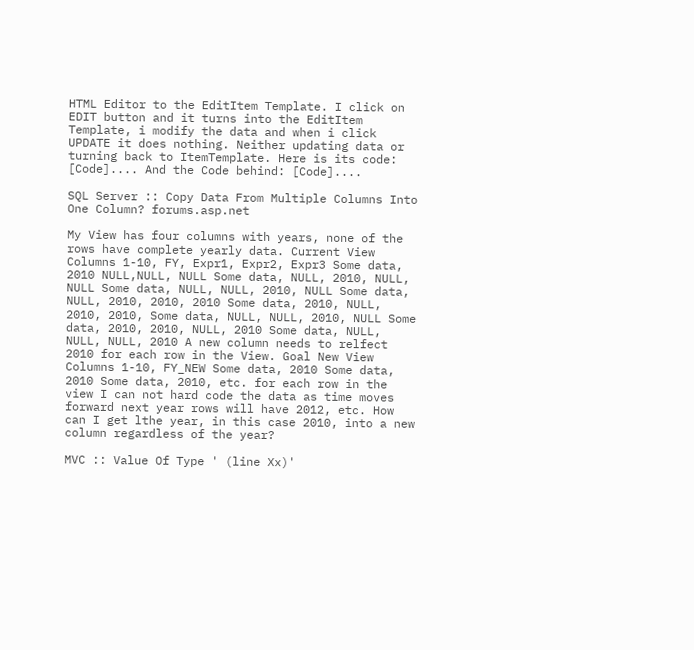HTML Editor to the EditItem Template. I click on EDIT button and it turns into the EditItem Template, i modify the data and when i click UPDATE it does nothing. Neither updating data or turning back to ItemTemplate. Here is its code: [Code].... And the Code behind: [Code]....

SQL Server :: Copy Data From Multiple Columns Into One Column? forums.asp.net

My View has four columns with years, none of the rows have complete yearly data. Current View Columns 1-10, FY, Expr1, Expr2, Expr3 Some data, 2010 NULL,NULL, NULL Some data, NULL, 2010, NULL, NULL Some data, NULL, NULL, 2010, NULL Some data, NULL, 2010, 2010, 2010 Some data, 2010, NULL, 2010, 2010, Some data, NULL, NULL, 2010, NULL Some data, 2010, 2010, NULL, 2010 Some data, NULL, NULL, NULL, 2010 A new column needs to relfect 2010 for each row in the View. Goal New View Columns 1-10, FY_NEW Some data, 2010 Some data, 2010 Some data, 2010, etc. for each row in the view I can not hard code the data as time moves forward next year rows will have 2012, etc. How can I get lthe year, in this case 2010, into a new column regardless of the year?

MVC :: Value Of Type ' (line Xx)'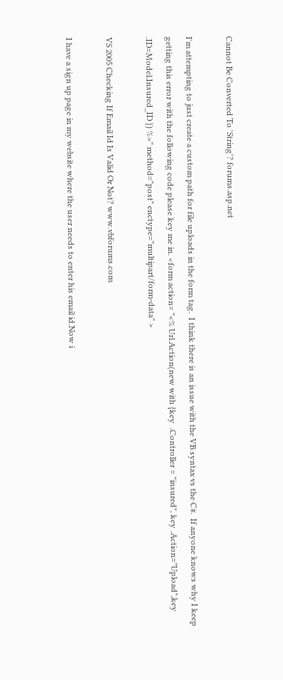Cannot Be Converted To 'String'? forums.asp.net

I'm attempting to just create a custom path for file uploads in the form tag.  I think there is an issue with the VB syntax vs the C#.  If anyone knows why I keep getting this error with the following code please key me in. <form action= "<% Url.Action(new with {key  .Controller = "insured", key .Action="Upload",key .ID=Model.Insured_ID }) %>" method="post" enctype="multipart/form-data" >

VS 2005 Checking If Email Id Is Valid Or Not? www.vbforums.com

I have a sign up page in my website where the user needs to enter his email id.Now i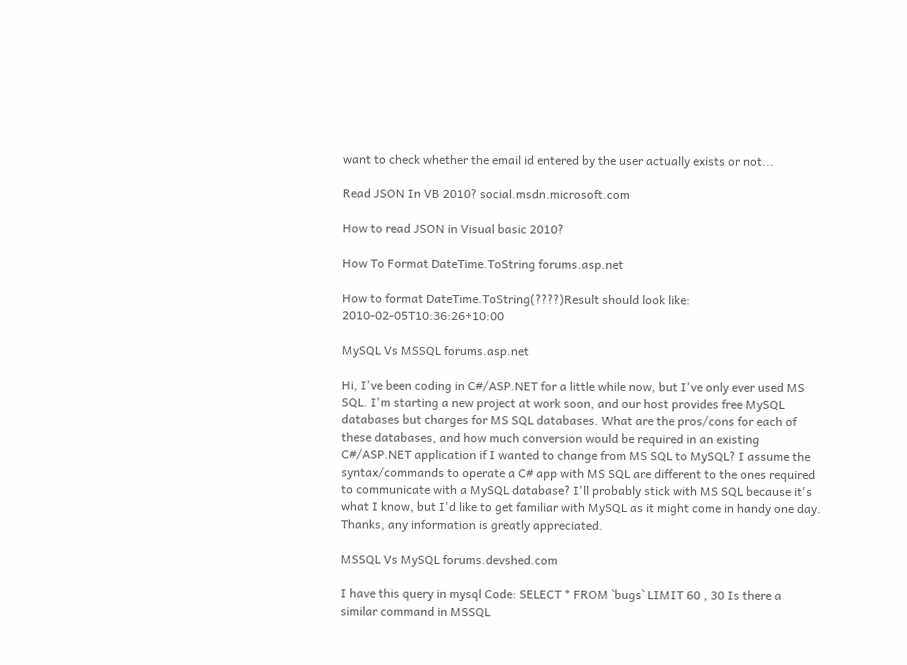want to check whether the email id entered by the user actually exists or not...

Read JSON In VB 2010? social.msdn.microsoft.com

How to read JSON in Visual basic 2010?

How To Format DateTime.ToString forums.asp.net

How to format DateTime.ToString(????)Result should look like: 2010-02-05T10:36:26+10:00

MySQL Vs MSSQL forums.asp.net

Hi, I've been coding in C#/ASP.NET for a little while now, but I've only ever used MS SQL. I'm starting a new project at work soon, and our host provides free MySQL databases but charges for MS SQL databases. What are the pros/cons for each of these databases, and how much conversion would be required in an existing C#/ASP.NET application if I wanted to change from MS SQL to MySQL? I assume the syntax/commands to operate a C# app with MS SQL are different to the ones required to communicate with a MySQL database? I'll probably stick with MS SQL because it's what I know, but I'd like to get familiar with MySQL as it might come in handy one day. Thanks, any information is greatly appreciated.

MSSQL Vs MySQL forums.devshed.com

I have this query in mysql Code: SELECT * FROM `bugs` LIMIT 60 , 30 Is there a similar command in MSSQL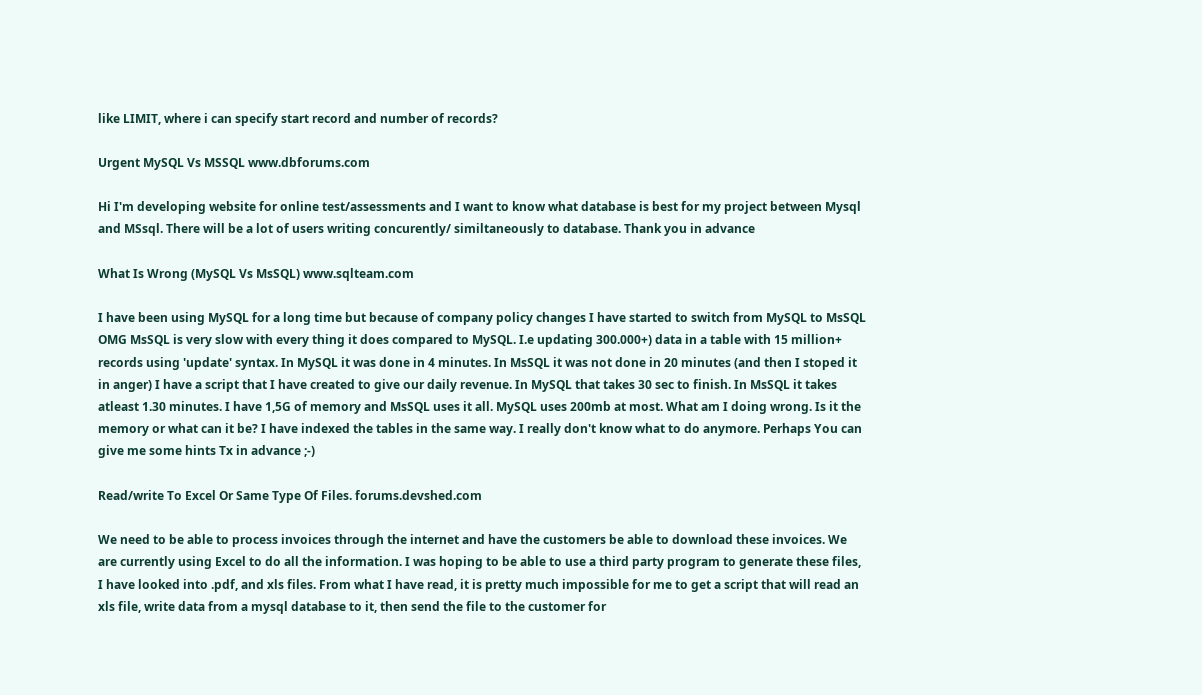like LIMIT, where i can specify start record and number of records?

Urgent MySQL Vs MSSQL www.dbforums.com

Hi I'm developing website for online test/assessments and I want to know what database is best for my project between Mysql and MSsql. There will be a lot of users writing concurently/ similtaneously to database. Thank you in advance

What Is Wrong (MySQL Vs MsSQL) www.sqlteam.com

I have been using MySQL for a long time but because of company policy changes I have started to switch from MySQL to MsSQL OMG MsSQL is very slow with every thing it does compared to MySQL. I.e updating 300.000+) data in a table with 15 million+ records using 'update' syntax. In MySQL it was done in 4 minutes. In MsSQL it was not done in 20 minutes (and then I stoped it in anger) I have a script that I have created to give our daily revenue. In MySQL that takes 30 sec to finish. In MsSQL it takes atleast 1.30 minutes. I have 1,5G of memory and MsSQL uses it all. MySQL uses 200mb at most. What am I doing wrong. Is it the memory or what can it be? I have indexed the tables in the same way. I really don't know what to do anymore. Perhaps You can give me some hints Tx in advance ;-)

Read/write To Excel Or Same Type Of Files. forums.devshed.com

We need to be able to process invoices through the internet and have the customers be able to download these invoices. We are currently using Excel to do all the information. I was hoping to be able to use a third party program to generate these files, I have looked into .pdf, and xls files. From what I have read, it is pretty much impossible for me to get a script that will read an xls file, write data from a mysql database to it, then send the file to the customer for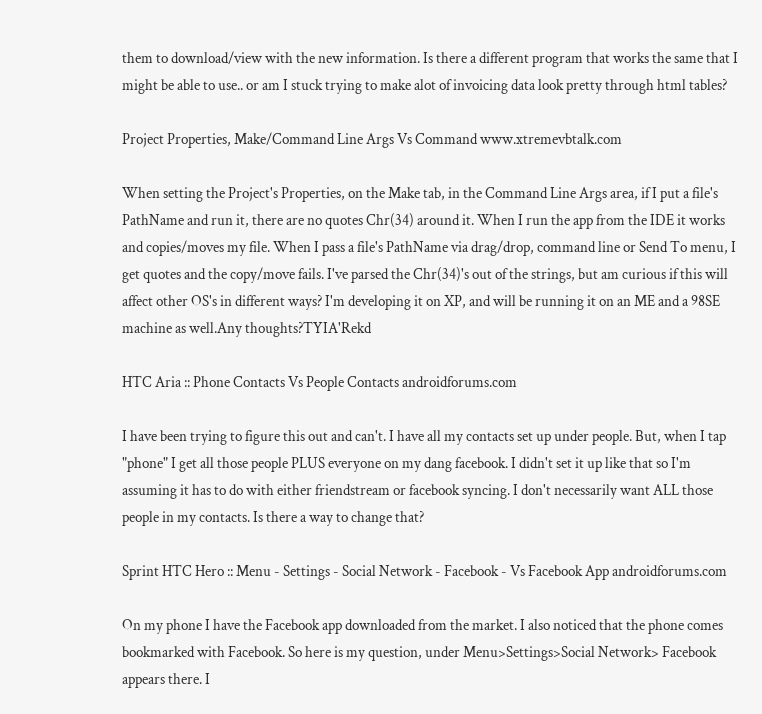them to download/view with the new information. Is there a different program that works the same that I might be able to use.. or am I stuck trying to make alot of invoicing data look pretty through html tables?

Project Properties, Make/Command Line Args Vs Command www.xtremevbtalk.com

When setting the Project's Properties, on the Make tab, in the Command Line Args area, if I put a file's PathName and run it, there are no quotes Chr(34) around it. When I run the app from the IDE it works and copies/moves my file. When I pass a file's PathName via drag/drop, command line or Send To menu, I get quotes and the copy/move fails. I've parsed the Chr(34)'s out of the strings, but am curious if this will affect other OS's in different ways? I'm developing it on XP, and will be running it on an ME and a 98SE machine as well.Any thoughts?TYIA'Rekd

HTC Aria :: Phone Contacts Vs People Contacts androidforums.com

I have been trying to figure this out and can't. I have all my contacts set up under people. But, when I tap "phone" I get all those people PLUS everyone on my dang facebook. I didn't set it up like that so I'm assuming it has to do with either friendstream or facebook syncing. I don't necessarily want ALL those people in my contacts. Is there a way to change that?

Sprint HTC Hero :: Menu - Settings - Social Network - Facebook - Vs Facebook App androidforums.com

On my phone I have the Facebook app downloaded from the market. I also noticed that the phone comes bookmarked with Facebook. So here is my question, under Menu>Settings>Social Network> Facebook appears there. I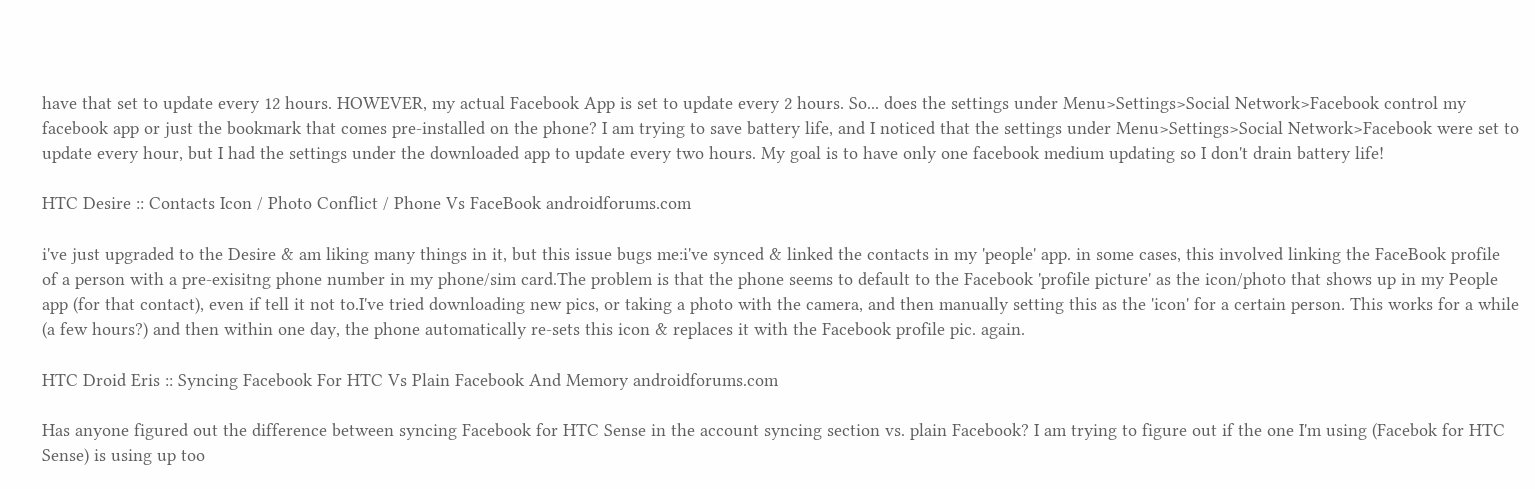have that set to update every 12 hours. HOWEVER, my actual Facebook App is set to update every 2 hours. So... does the settings under Menu>Settings>Social Network>Facebook control my facebook app or just the bookmark that comes pre-installed on the phone? I am trying to save battery life, and I noticed that the settings under Menu>Settings>Social Network>Facebook were set to update every hour, but I had the settings under the downloaded app to update every two hours. My goal is to have only one facebook medium updating so I don't drain battery life!

HTC Desire :: Contacts Icon / Photo Conflict / Phone Vs FaceBook androidforums.com

i've just upgraded to the Desire & am liking many things in it, but this issue bugs me:i've synced & linked the contacts in my 'people' app. in some cases, this involved linking the FaceBook profile of a person with a pre-exisitng phone number in my phone/sim card.The problem is that the phone seems to default to the Facebook 'profile picture' as the icon/photo that shows up in my People app (for that contact), even if tell it not to.I've tried downloading new pics, or taking a photo with the camera, and then manually setting this as the 'icon' for a certain person. This works for a while (a few hours?) and then within one day, the phone automatically re-sets this icon & replaces it with the Facebook profile pic. again.

HTC Droid Eris :: Syncing Facebook For HTC Vs Plain Facebook And Memory androidforums.com

Has anyone figured out the difference between syncing Facebook for HTC Sense in the account syncing section vs. plain Facebook? I am trying to figure out if the one I'm using (Facebok for HTC Sense) is using up too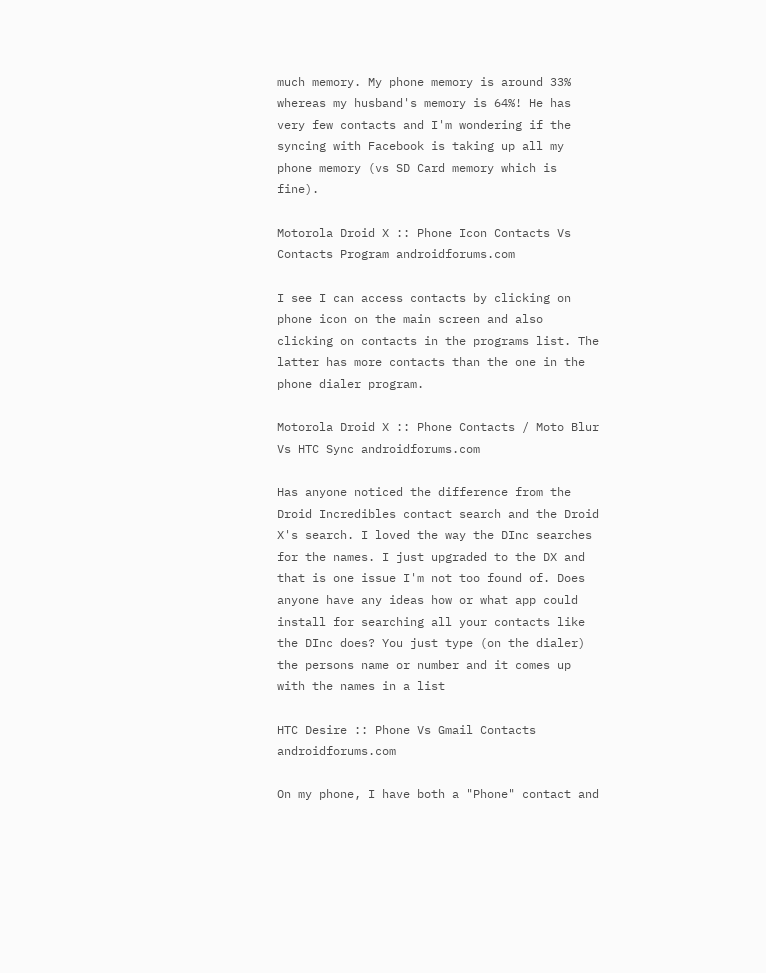much memory. My phone memory is around 33% whereas my husband's memory is 64%! He has very few contacts and I'm wondering if the syncing with Facebook is taking up all my phone memory (vs SD Card memory which is fine).

Motorola Droid X :: Phone Icon Contacts Vs Contacts Program androidforums.com

I see I can access contacts by clicking on phone icon on the main screen and also clicking on contacts in the programs list. The latter has more contacts than the one in the phone dialer program.

Motorola Droid X :: Phone Contacts / Moto Blur Vs HTC Sync androidforums.com

Has anyone noticed the difference from the Droid Incredibles contact search and the Droid X's search. I loved the way the DInc searches for the names. I just upgraded to the DX and that is one issue I'm not too found of. Does anyone have any ideas how or what app could install for searching all your contacts like the DInc does? You just type (on the dialer) the persons name or number and it comes up with the names in a list

HTC Desire :: Phone Vs Gmail Contacts androidforums.com

On my phone, I have both a "Phone" contact and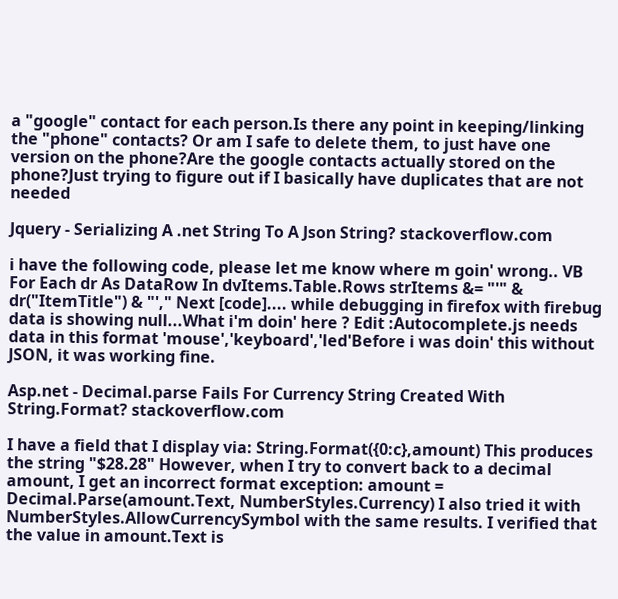a "google" contact for each person.Is there any point in keeping/linking the "phone" contacts? Or am I safe to delete them, to just have one version on the phone?Are the google contacts actually stored on the phone?Just trying to figure out if I basically have duplicates that are not needed

Jquery - Serializing A .net String To A Json String? stackoverflow.com

i have the following code, please let me know where m goin' wrong.. VB For Each dr As DataRow In dvItems.Table.Rows strItems &= "'" & dr("ItemTitle") & "'," Next [code].... while debugging in firefox with firebug data is showing null...What i'm doin' here ? Edit :Autocomplete.js needs data in this format 'mouse','keyboard','led'Before i was doin' this without JSON, it was working fine.

Asp.net - Decimal.parse Fails For Currency String Created With String.Format? stackoverflow.com

I have a field that I display via: String.Format({0:c},amount) This produces the string "$28.28" However, when I try to convert back to a decimal amount, I get an incorrect format exception: amount = Decimal.Parse(amount.Text, NumberStyles.Currency) I also tried it with NumberStyles.AllowCurrencySymbol with the same results. I verified that the value in amount.Text is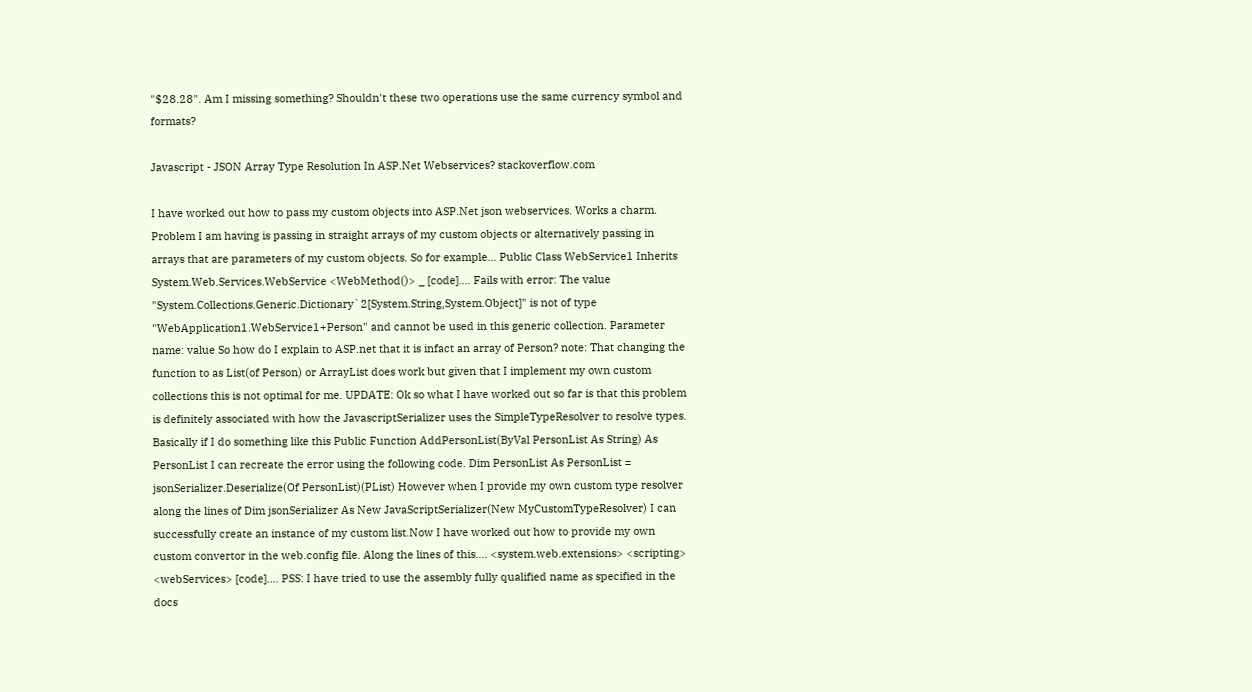"$28.28". Am I missing something? Shouldn't these two operations use the same currency symbol and formats?

Javascript - JSON Array Type Resolution In ASP.Net Webservices? stackoverflow.com

I have worked out how to pass my custom objects into ASP.Net json webservices. Works a charm. Problem I am having is passing in straight arrays of my custom objects or alternatively passing in arrays that are parameters of my custom objects. So for example... Public Class WebService1 Inherits System.Web.Services.WebService <WebMethod()> _ [code].... Fails with error: The value "System.Collections.Generic.Dictionary`2[System.String,System.Object]" is not of type "WebApplication1.WebService1+Person" and cannot be used in this generic collection. Parameter name: value So how do I explain to ASP.net that it is infact an array of Person? note: That changing the function to as List(of Person) or ArrayList does work but given that I implement my own custom collections this is not optimal for me. UPDATE: Ok so what I have worked out so far is that this problem is definitely associated with how the JavascriptSerializer uses the SimpleTypeResolver to resolve types. Basically if I do something like this Public Function AddPersonList(ByVal PersonList As String) As PersonList I can recreate the error using the following code. Dim PersonList As PersonList = jsonSerializer.Deserialize(Of PersonList)(PList) However when I provide my own custom type resolver along the lines of Dim jsonSerializer As New JavaScriptSerializer(New MyCustomTypeResolver) I can successfully create an instance of my custom list.Now I have worked out how to provide my own custom convertor in the web.config file. Along the lines of this.... <system.web.extensions> <scripting> <webServices> [code].... PSS: I have tried to use the assembly fully qualified name as specified in the docs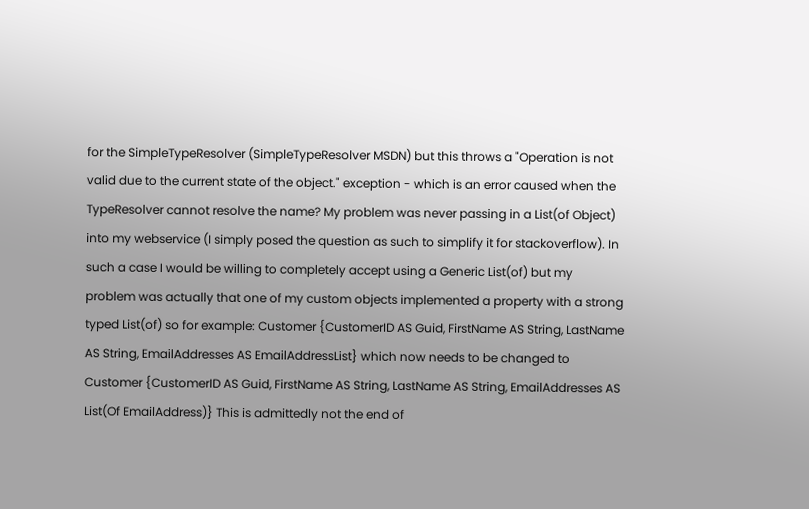for the SimpleTypeResolver (SimpleTypeResolver MSDN) but this throws a "Operation is not valid due to the current state of the object." exception - which is an error caused when the TypeResolver cannot resolve the name? My problem was never passing in a List(of Object) into my webservice (I simply posed the question as such to simplify it for stackoverflow). In such a case I would be willing to completely accept using a Generic List(of) but my problem was actually that one of my custom objects implemented a property with a strong typed List(of) so for example: Customer {CustomerID AS Guid, FirstName AS String, LastName AS String, EmailAddresses AS EmailAddressList} which now needs to be changed to Customer {CustomerID AS Guid, FirstName AS String, LastName AS String, EmailAddresses AS List(Of EmailAddress)} This is admittedly not the end of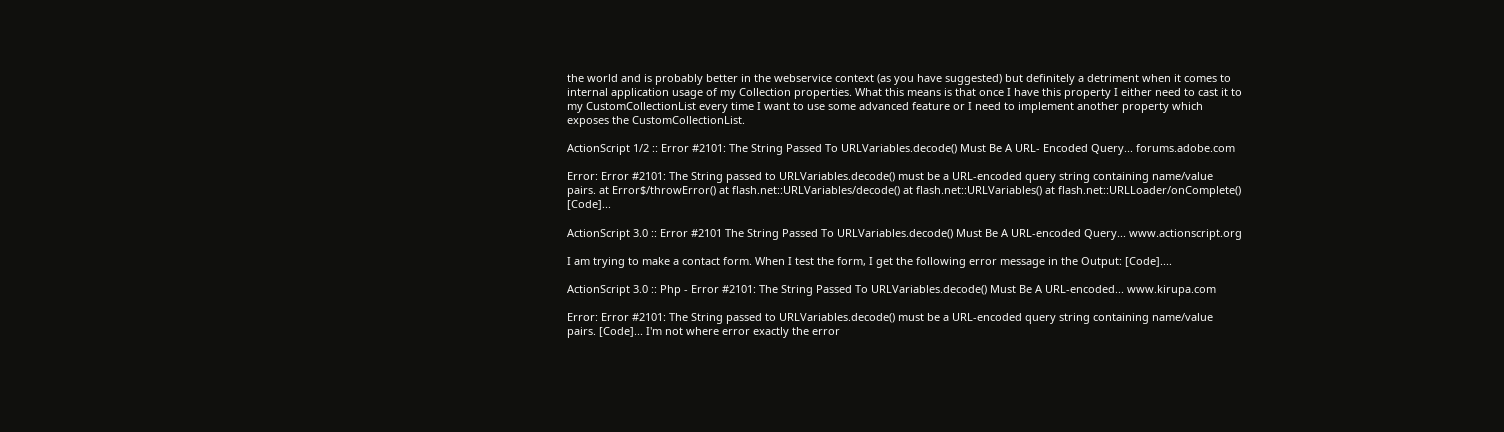the world and is probably better in the webservice context (as you have suggested) but definitely a detriment when it comes to internal application usage of my Collection properties. What this means is that once I have this property I either need to cast it to my CustomCollectionList every time I want to use some advanced feature or I need to implement another property which exposes the CustomCollectionList.

ActionScript 1/2 :: Error #2101: The String Passed To URLVariables.decode() Must Be A URL- Encoded Query... forums.adobe.com

Error: Error #2101: The String passed to URLVariables.decode() must be a URL-encoded query string containing name/value pairs. at Error$/throwError() at flash.net::URLVariables/decode() at flash.net::URLVariables() at flash.net::URLLoader/onComplete() [Code]...

ActionScript 3.0 :: Error #2101 The String Passed To URLVariables.decode() Must Be A URL-encoded Query... www.actionscript.org

I am trying to make a contact form. When I test the form, I get the following error message in the Output: [Code]....

ActionScript 3.0 :: Php - Error #2101: The String Passed To URLVariables.decode() Must Be A URL-encoded... www.kirupa.com

Error: Error #2101: The String passed to URLVariables.decode() must be a URL-encoded query string containing name/value pairs. [Code]... I'm not where error exactly the error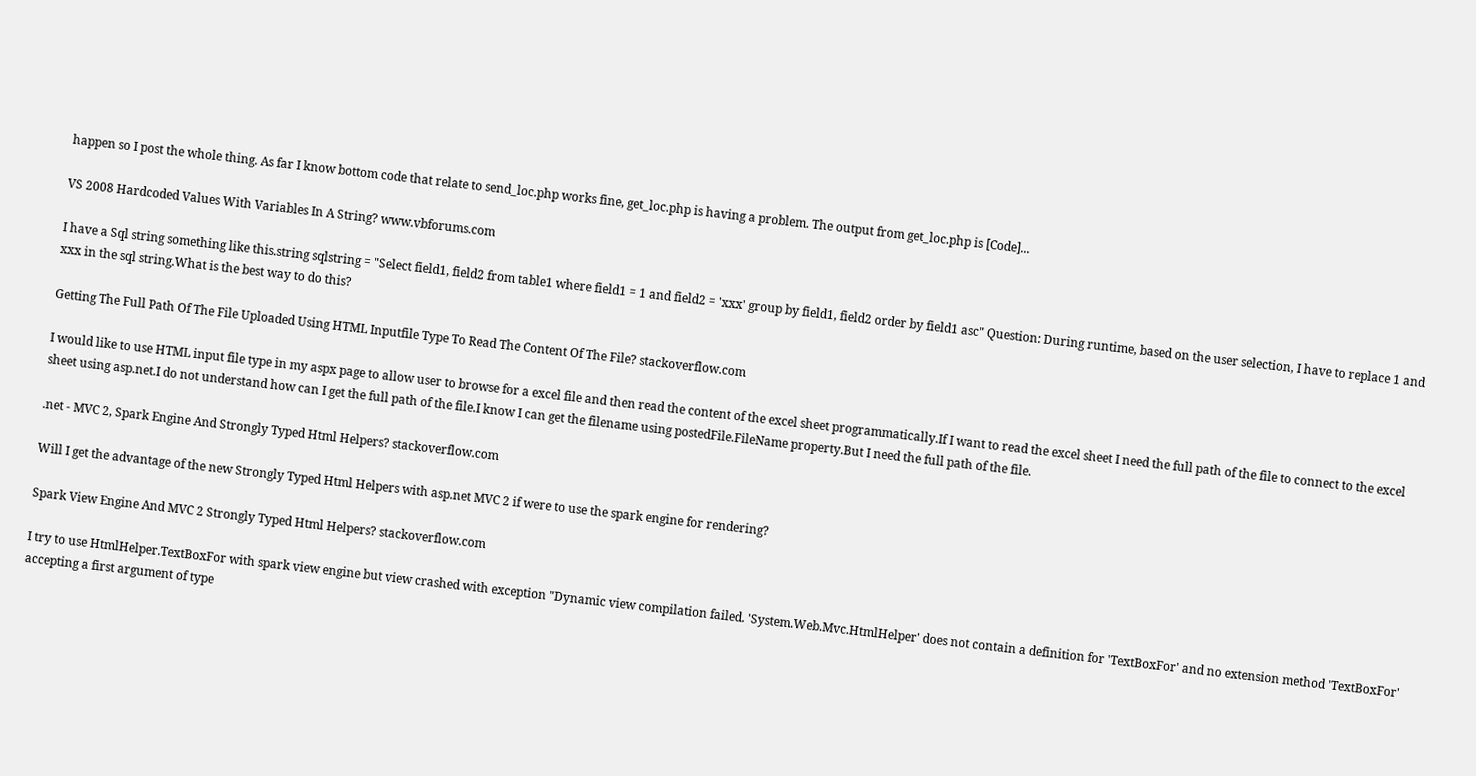happen so I post the whole thing. As far I know bottom code that relate to send_loc.php works fine, get_loc.php is having a problem. The output from get_loc.php is [Code]...

VS 2008 Hardcoded Values With Variables In A String? www.vbforums.com

I have a Sql string something like this.string sqlstring = "Select field1, field2 from table1 where field1 = 1 and field2 = 'xxx' group by field1, field2 order by field1 asc" Question: During runtime, based on the user selection, I have to replace 1 and xxx in the sql string.What is the best way to do this?

Getting The Full Path Of The File Uploaded Using HTML Inputfile Type To Read The Content Of The File? stackoverflow.com

I would like to use HTML input file type in my aspx page to allow user to browse for a excel file and then read the content of the excel sheet programmatically.If I want to read the excel sheet I need the full path of the file to connect to the excel sheet using asp.net.I do not understand how can I get the full path of the file.I know I can get the filename using postedFile.FileName property.But I need the full path of the file.

.net - MVC 2, Spark Engine And Strongly Typed Html Helpers? stackoverflow.com

Will I get the advantage of the new Strongly Typed Html Helpers with asp.net MVC 2 if were to use the spark engine for rendering?

Spark View Engine And MVC 2 Strongly Typed Html Helpers? stackoverflow.com

I try to use HtmlHelper.TextBoxFor with spark view engine but view crashed with exception "Dynamic view compilation failed. 'System.Web.Mvc.HtmlHelper' does not contain a definition for 'TextBoxFor' and no extension method 'TextBoxFor' accepting a first argument of type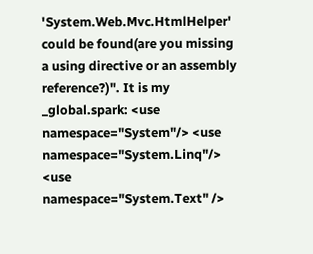'System.Web.Mvc.HtmlHelper' could be found(are you missing a using directive or an assembly reference?)". It is my _global.spark: <use namespace="System"/> <use namespace="System.Linq"/> <use namespace="System.Text" />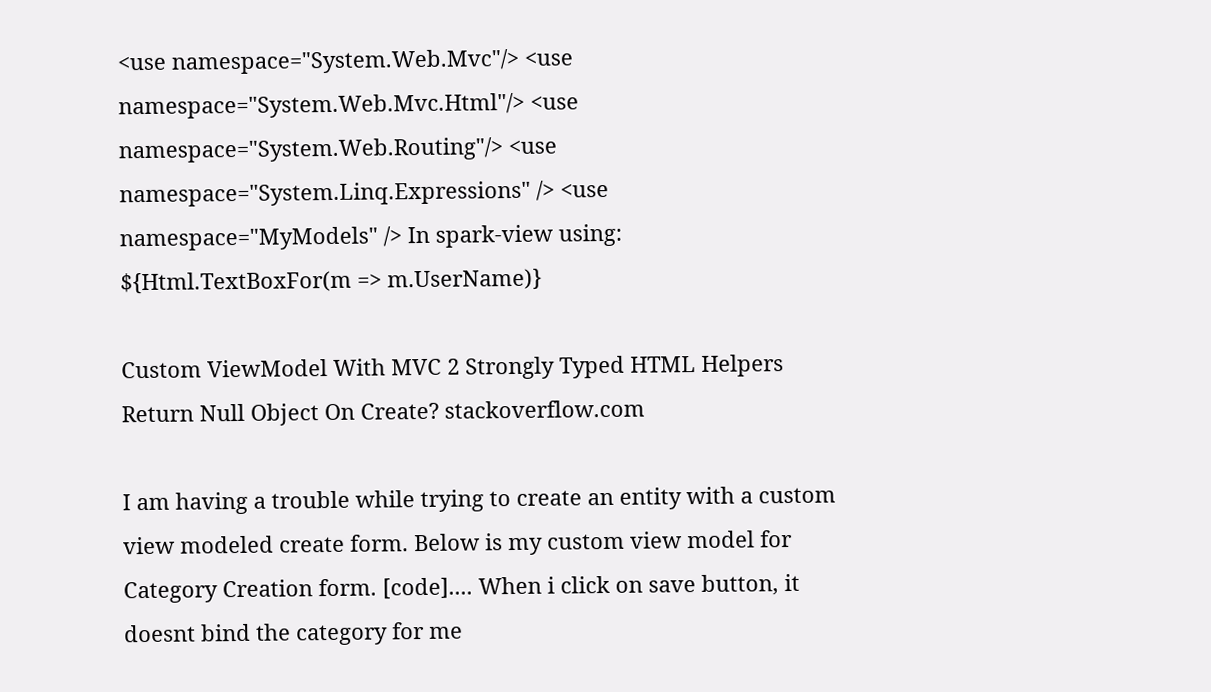<use namespace="System.Web.Mvc"/> <use namespace="System.Web.Mvc.Html"/> <use namespace="System.Web.Routing"/> <use namespace="System.Linq.Expressions" /> <use namespace="MyModels" /> In spark-view using: ${Html.TextBoxFor(m => m.UserName)}

Custom ViewModel With MVC 2 Strongly Typed HTML Helpers Return Null Object On Create? stackoverflow.com

I am having a trouble while trying to create an entity with a custom view modeled create form. Below is my custom view model for Category Creation form. [code].... When i click on save button, it doesnt bind the category for me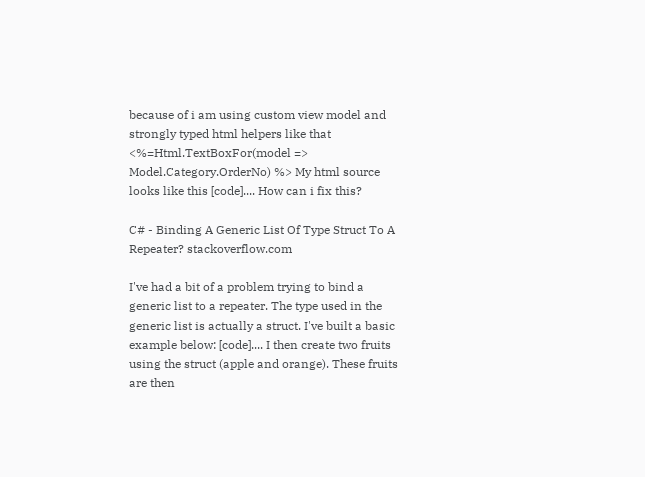because of i am using custom view model and strongly typed html helpers like that <%=Html.TextBoxFor(model => Model.Category.OrderNo) %> My html source looks like this [code].... How can i fix this?

C# - Binding A Generic List Of Type Struct To A Repeater? stackoverflow.com

I've had a bit of a problem trying to bind a generic list to a repeater. The type used in the generic list is actually a struct. I've built a basic example below: [code].... I then create two fruits using the struct (apple and orange). These fruits are then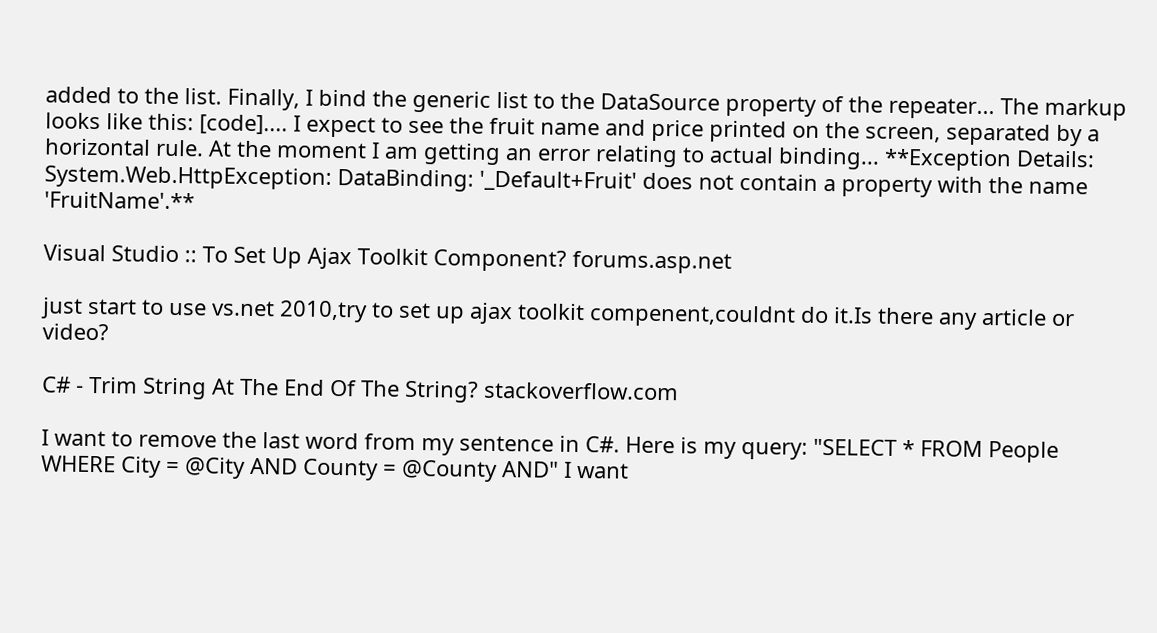added to the list. Finally, I bind the generic list to the DataSource property of the repeater... The markup looks like this: [code].... I expect to see the fruit name and price printed on the screen, separated by a horizontal rule. At the moment I am getting an error relating to actual binding... **Exception Details: System.Web.HttpException: DataBinding: '_Default+Fruit' does not contain a property with the name 'FruitName'.**

Visual Studio :: To Set Up Ajax Toolkit Component? forums.asp.net

just start to use vs.net 2010,try to set up ajax toolkit compenent,couldnt do it.Is there any article or video?

C# - Trim String At The End Of The String? stackoverflow.com

I want to remove the last word from my sentence in C#. Here is my query: "SELECT * FROM People WHERE City = @City AND County = @County AND" I want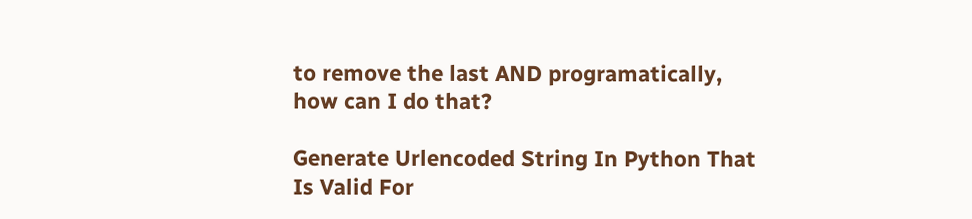to remove the last AND programatically, how can I do that?

Generate Urlencoded String In Python That Is Valid For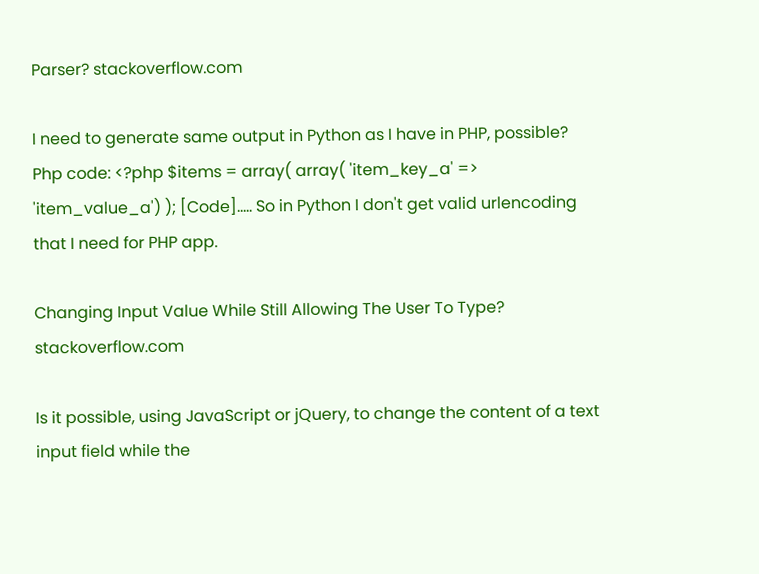Parser? stackoverflow.com

I need to generate same output in Python as I have in PHP, possible? Php code: <?php $items = array( array( 'item_key_a' => 'item_value_a') ); [Code]..... So in Python I don't get valid urlencoding that I need for PHP app.

Changing Input Value While Still Allowing The User To Type? stackoverflow.com

Is it possible, using JavaScript or jQuery, to change the content of a text input field while the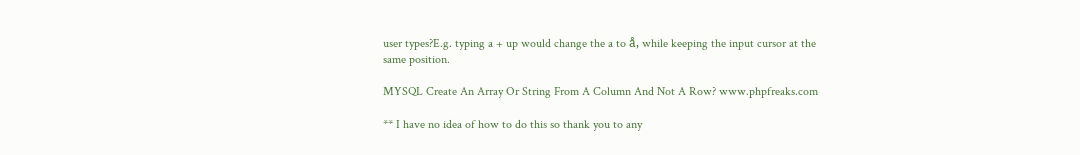user types?E.g. typing a + up would change the a to å, while keeping the input cursor at the same position.

MYSQL Create An Array Or String From A Column And Not A Row? www.phpfreaks.com

** I have no idea of how to do this so thank you to any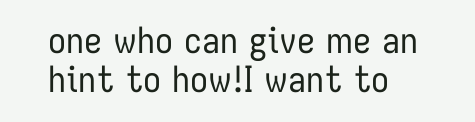one who can give me an hint to how!I want to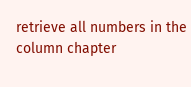retrieve all numbers in the column chapter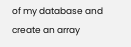of my database and create an array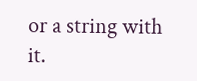or a string with it.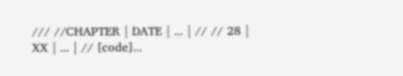/// //CHAPTER | DATE | ... | // // 28 | XX | ... | // [code]...